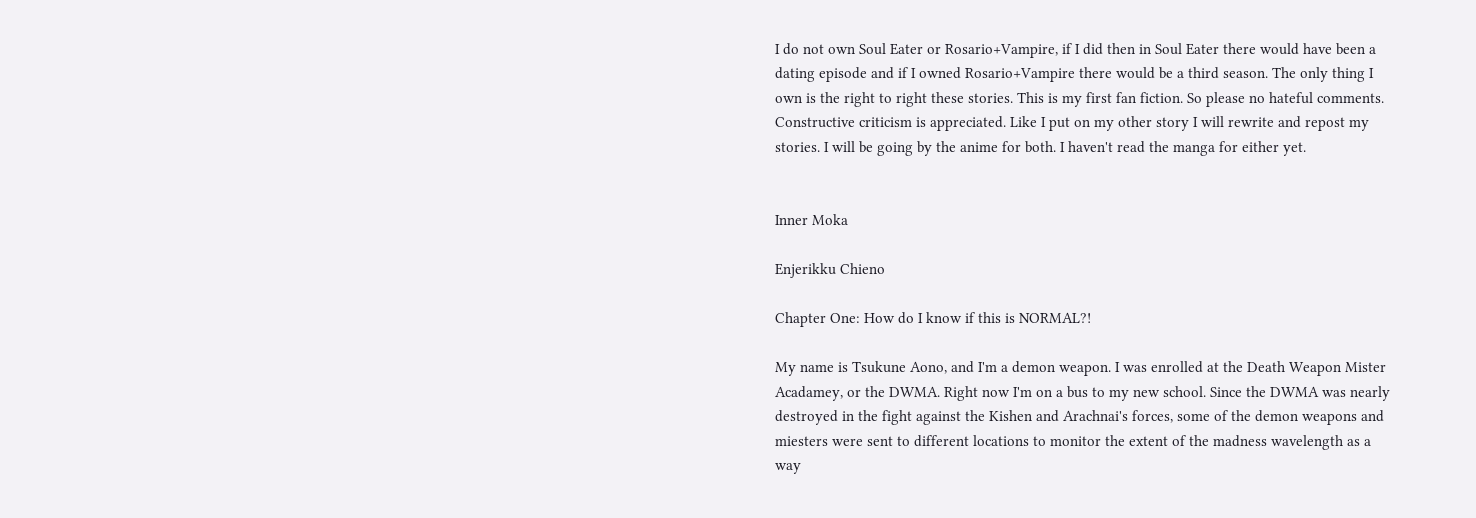I do not own Soul Eater or Rosario+Vampire, if I did then in Soul Eater there would have been a dating episode and if I owned Rosario+Vampire there would be a third season. The only thing I own is the right to right these stories. This is my first fan fiction. So please no hateful comments. Constructive criticism is appreciated. Like I put on my other story I will rewrite and repost my stories. I will be going by the anime for both. I haven't read the manga for either yet.


Inner Moka

Enjerikku Chieno

Chapter One: How do I know if this is NORMAL?!

My name is Tsukune Aono, and I'm a demon weapon. I was enrolled at the Death Weapon Mister Acadamey, or the DWMA. Right now I'm on a bus to my new school. Since the DWMA was nearly destroyed in the fight against the Kishen and Arachnai's forces, some of the demon weapons and miesters were sent to different locations to monitor the extent of the madness wavelength as a way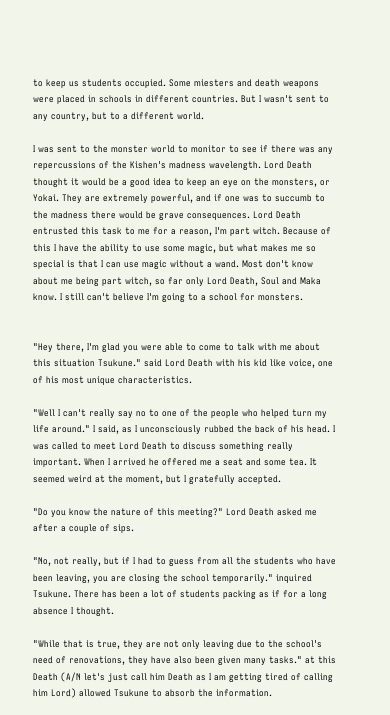to keep us students occupied. Some miesters and death weapons were placed in schools in different countries. But I wasn't sent to any country, but to a different world.

I was sent to the monster world to monitor to see if there was any repercussions of the Kishen's madness wavelength. Lord Death thought it would be a good idea to keep an eye on the monsters, or Yokai. They are extremely powerful, and if one was to succumb to the madness there would be grave consequences. Lord Death entrusted this task to me for a reason, I'm part witch. Because of this I have the ability to use some magic, but what makes me so special is that I can use magic without a wand. Most don't know about me being part witch, so far only Lord Death, Soul and Maka know. I still can't believe I'm going to a school for monsters.


"Hey there, I'm glad you were able to come to talk with me about this situation Tsukune." said Lord Death with his kid like voice, one of his most unique characteristics.

"Well I can't really say no to one of the people who helped turn my life around." I said, as I unconsciously rubbed the back of his head. I was called to meet Lord Death to discuss something really important. When I arrived he offered me a seat and some tea. It seemed weird at the moment, but I gratefully accepted.

"Do you know the nature of this meeting?" Lord Death asked me after a couple of sips.

"No, not really, but if I had to guess from all the students who have been leaving, you are closing the school temporarily." inquired Tsukune. There has been a lot of students packing as if for a long absence I thought.

"While that is true, they are not only leaving due to the school's need of renovations, they have also been given many tasks." at this Death (A/N let's just call him Death as I am getting tired of calling him Lord) allowed Tsukune to absorb the information.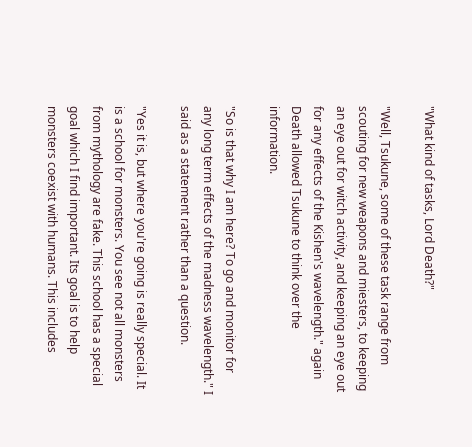"What kind of tasks, Lord Death?"

"Well, Tsukune, some of these task range from scouting for new weapons and miesters, to keeping an eye out for witch activity, and keeping an eye out for any effects of the Kishen's wavelength." again Death allowed Tsukune to think over the information.

"So is that why I am here? To go and monitor for any long term effects of the madness wavelength." I said as a statement rather than a question.

"Yes it is, but where you're going is really special. It is a school for monsters. You see not all monsters from mythology are fake. This school has a special goal which I find important. Its goal is to help monsters coexist with humans. This includes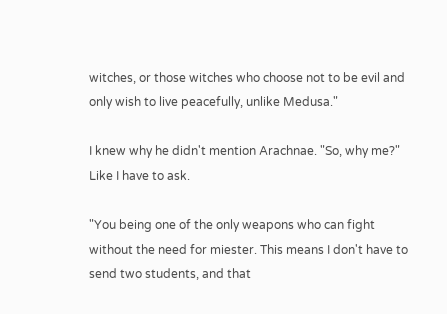witches, or those witches who choose not to be evil and only wish to live peacefully, unlike Medusa."

I knew why he didn't mention Arachnae. "So, why me?" Like I have to ask.

"You being one of the only weapons who can fight without the need for miester. This means I don't have to send two students, and that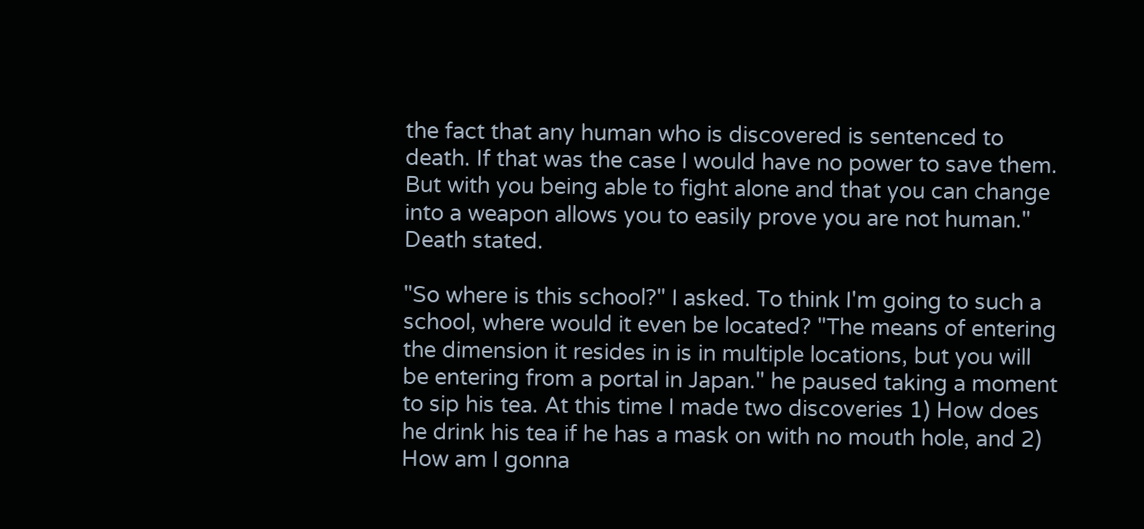the fact that any human who is discovered is sentenced to death. If that was the case I would have no power to save them. But with you being able to fight alone and that you can change into a weapon allows you to easily prove you are not human." Death stated.

"So where is this school?" I asked. To think I'm going to such a school, where would it even be located? "The means of entering the dimension it resides in is in multiple locations, but you will be entering from a portal in Japan." he paused taking a moment to sip his tea. At this time I made two discoveries 1) How does he drink his tea if he has a mask on with no mouth hole, and 2) How am I gonna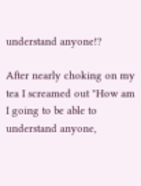understand anyone!?

After nearly choking on my tea I screamed out "How am I going to be able to understand anyone,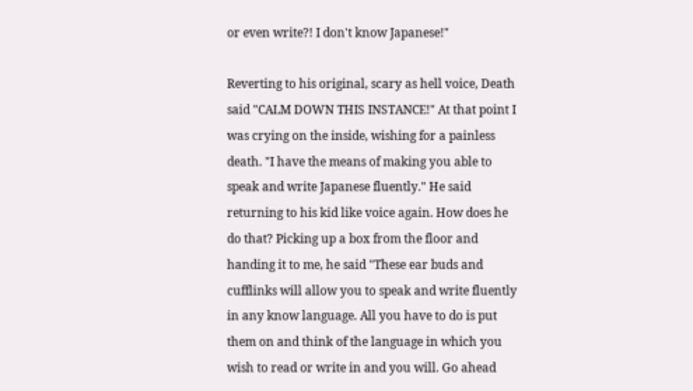or even write?! I don't know Japanese!"

Reverting to his original, scary as hell voice, Death said "CALM DOWN THIS INSTANCE!" At that point I was crying on the inside, wishing for a painless death. "I have the means of making you able to speak and write Japanese fluently." He said returning to his kid like voice again. How does he do that? Picking up a box from the floor and handing it to me, he said "These ear buds and cufflinks will allow you to speak and write fluently in any know language. All you have to do is put them on and think of the language in which you wish to read or write in and you will. Go ahead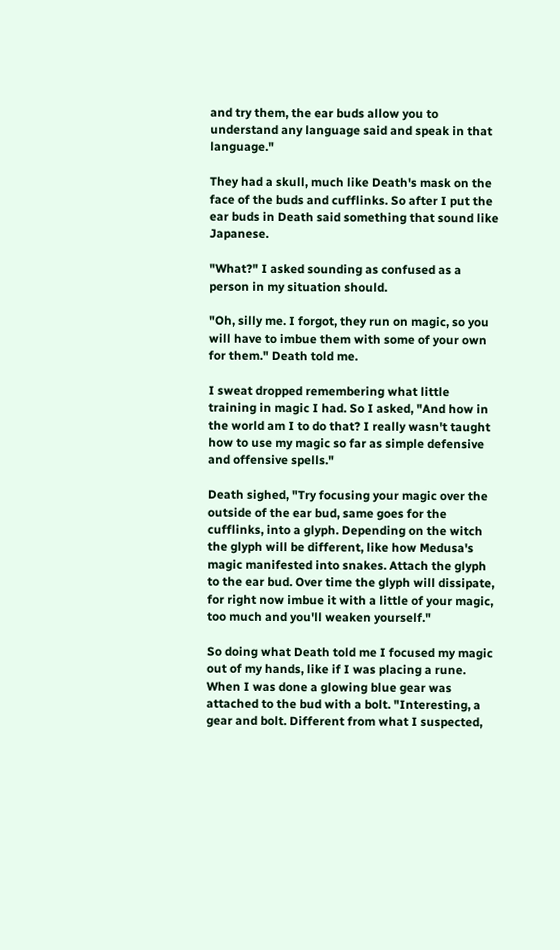and try them, the ear buds allow you to understand any language said and speak in that language."

They had a skull, much like Death's mask on the face of the buds and cufflinks. So after I put the ear buds in Death said something that sound like Japanese.

"What?" I asked sounding as confused as a person in my situation should.

"Oh, silly me. I forgot, they run on magic, so you will have to imbue them with some of your own for them." Death told me.

I sweat dropped remembering what little training in magic I had. So I asked, "And how in the world am I to do that? I really wasn't taught how to use my magic so far as simple defensive and offensive spells."

Death sighed, "Try focusing your magic over the outside of the ear bud, same goes for the cufflinks, into a glyph. Depending on the witch the glyph will be different, like how Medusa's magic manifested into snakes. Attach the glyph to the ear bud. Over time the glyph will dissipate, for right now imbue it with a little of your magic, too much and you'll weaken yourself."

So doing what Death told me I focused my magic out of my hands, like if I was placing a rune. When I was done a glowing blue gear was attached to the bud with a bolt. "Interesting, a gear and bolt. Different from what I suspected,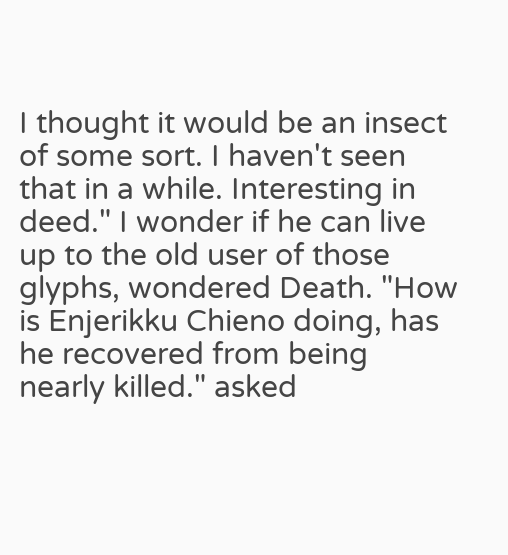I thought it would be an insect of some sort. I haven't seen that in a while. Interesting in deed." I wonder if he can live up to the old user of those glyphs, wondered Death. "How is Enjerikku Chieno doing, has he recovered from being nearly killed." asked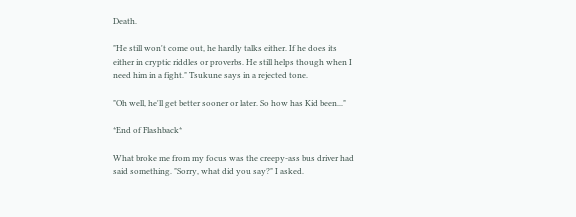Death.

"He still won't come out, he hardly talks either. If he does its either in cryptic riddles or proverbs. He still helps though when I need him in a fight." Tsukune says in a rejected tone.

"Oh well, he'll get better sooner or later. So how has Kid been..."

*End of Flashback*

What broke me from my focus was the creepy-ass bus driver had said something. "Sorry, what did you say?" I asked.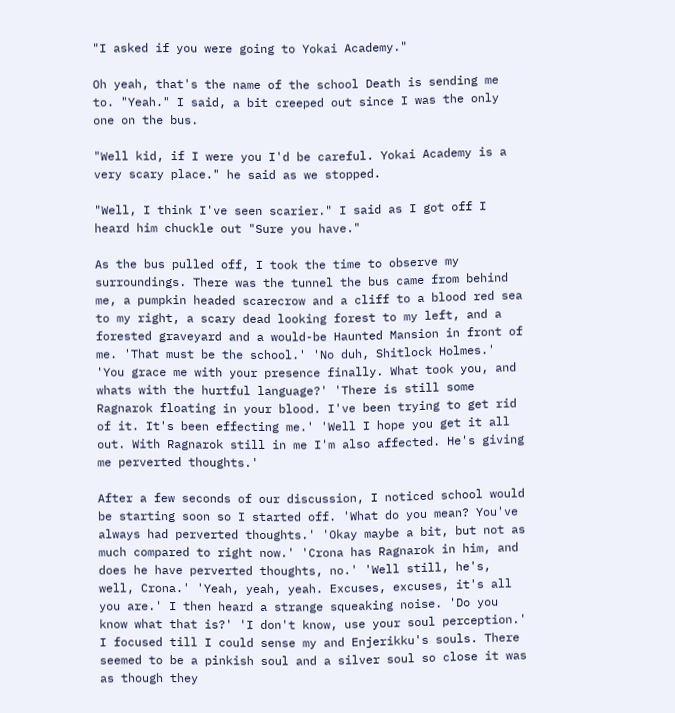"I asked if you were going to Yokai Academy."

Oh yeah, that's the name of the school Death is sending me to. "Yeah." I said, a bit creeped out since I was the only one on the bus.

"Well kid, if I were you I'd be careful. Yokai Academy is a very scary place." he said as we stopped.

"Well, I think I've seen scarier." I said as I got off I heard him chuckle out "Sure you have."

As the bus pulled off, I took the time to observe my surroundings. There was the tunnel the bus came from behind me, a pumpkin headed scarecrow and a cliff to a blood red sea to my right, a scary dead looking forest to my left, and a forested graveyard and a would-be Haunted Mansion in front of me. 'That must be the school.' 'No duh, Shitlock Holmes.' 'You grace me with your presence finally. What took you, and whats with the hurtful language?' 'There is still some Ragnarok floating in your blood. I've been trying to get rid of it. It's been effecting me.' 'Well I hope you get it all out. With Ragnarok still in me I'm also affected. He's giving me perverted thoughts.'

After a few seconds of our discussion, I noticed school would be starting soon so I started off. 'What do you mean? You've always had perverted thoughts.' 'Okay maybe a bit, but not as much compared to right now.' 'Crona has Ragnarok in him, and does he have perverted thoughts, no.' 'Well still, he's, well, Crona.' 'Yeah, yeah, yeah. Excuses, excuses, it's all you are.' I then heard a strange squeaking noise. 'Do you know what that is?' 'I don't know, use your soul perception.' I focused till I could sense my and Enjerikku's souls. There seemed to be a pinkish soul and a silver soul so close it was as though they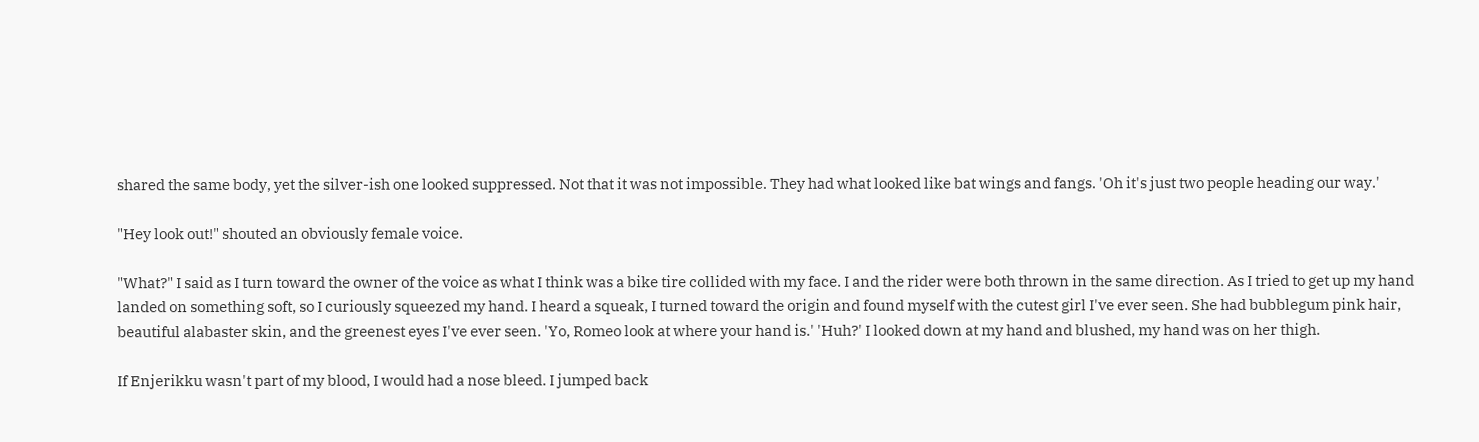shared the same body, yet the silver-ish one looked suppressed. Not that it was not impossible. They had what looked like bat wings and fangs. 'Oh it's just two people heading our way.'

"Hey look out!" shouted an obviously female voice.

"What?" I said as I turn toward the owner of the voice as what I think was a bike tire collided with my face. I and the rider were both thrown in the same direction. As I tried to get up my hand landed on something soft, so I curiously squeezed my hand. I heard a squeak, I turned toward the origin and found myself with the cutest girl I've ever seen. She had bubblegum pink hair, beautiful alabaster skin, and the greenest eyes I've ever seen. 'Yo, Romeo look at where your hand is.' 'Huh?' I looked down at my hand and blushed, my hand was on her thigh.

If Enjerikku wasn't part of my blood, I would had a nose bleed. I jumped back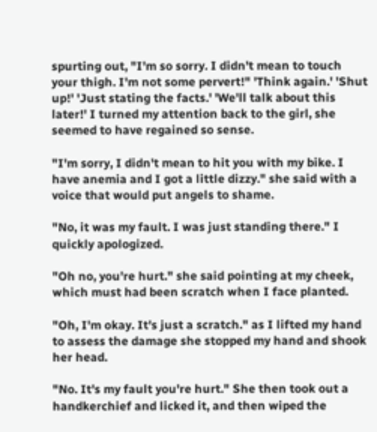spurting out, "I'm so sorry. I didn't mean to touch your thigh. I'm not some pervert!" 'Think again.' 'Shut up!' 'Just stating the facts.' 'We'll talk about this later!' I turned my attention back to the girl, she seemed to have regained so sense.

"I'm sorry, I didn't mean to hit you with my bike. I have anemia and I got a little dizzy." she said with a voice that would put angels to shame.

"No, it was my fault. I was just standing there." I quickly apologized.

"Oh no, you're hurt." she said pointing at my cheek, which must had been scratch when I face planted.

"Oh, I'm okay. It's just a scratch." as I lifted my hand to assess the damage she stopped my hand and shook her head.

"No. It's my fault you're hurt." She then took out a handkerchief and licked it, and then wiped the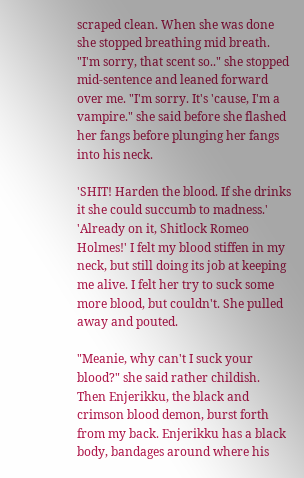scraped clean. When she was done she stopped breathing mid breath. "I'm sorry, that scent so.." she stopped mid-sentence and leaned forward over me. "I'm sorry. It's 'cause, I'm a vampire." she said before she flashed her fangs before plunging her fangs into his neck.

'SHIT! Harden the blood. If she drinks it she could succumb to madness.' 'Already on it, Shitlock Romeo Holmes!' I felt my blood stiffen in my neck, but still doing its job at keeping me alive. I felt her try to suck some more blood, but couldn't. She pulled away and pouted.

"Meanie, why can't I suck your blood?" she said rather childish. Then Enjerikku, the black and crimson blood demon, burst forth from my back. Enjerikku has a black body, bandages around where his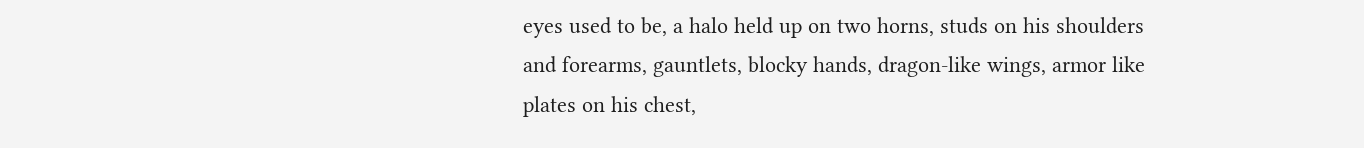eyes used to be, a halo held up on two horns, studs on his shoulders and forearms, gauntlets, blocky hands, dragon-like wings, armor like plates on his chest,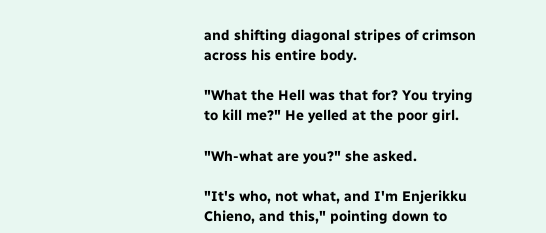and shifting diagonal stripes of crimson across his entire body.

"What the Hell was that for? You trying to kill me?" He yelled at the poor girl.

"Wh-what are you?" she asked.

"It's who, not what, and I'm Enjerikku Chieno, and this," pointing down to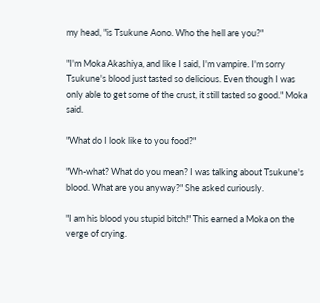my head, "is Tsukune Aono. Who the hell are you?"

"I'm Moka Akashiya, and like I said, I'm vampire. I'm sorry Tsukune's blood just tasted so delicious. Even though I was only able to get some of the crust, it still tasted so good." Moka said.

"What do I look like to you food?"

"Wh-what? What do you mean? I was talking about Tsukune's blood. What are you anyway?" She asked curiously.

"I am his blood you stupid bitch!" This earned a Moka on the verge of crying.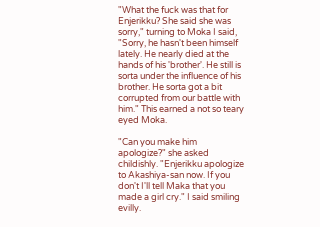"What the fuck was that for Enjerikku? She said she was sorry," turning to Moka I said, "Sorry, he hasn't been himself lately. He nearly died at the hands of his 'brother'. He still is sorta under the influence of his brother. He sorta got a bit corrupted from our battle with him." This earned a not so teary eyed Moka.

"Can you make him apologize?" she asked childishly. "Enjerikku apologize to Akashiya-san now. If you don't I'll tell Maka that you made a girl cry." I said smiling evilly.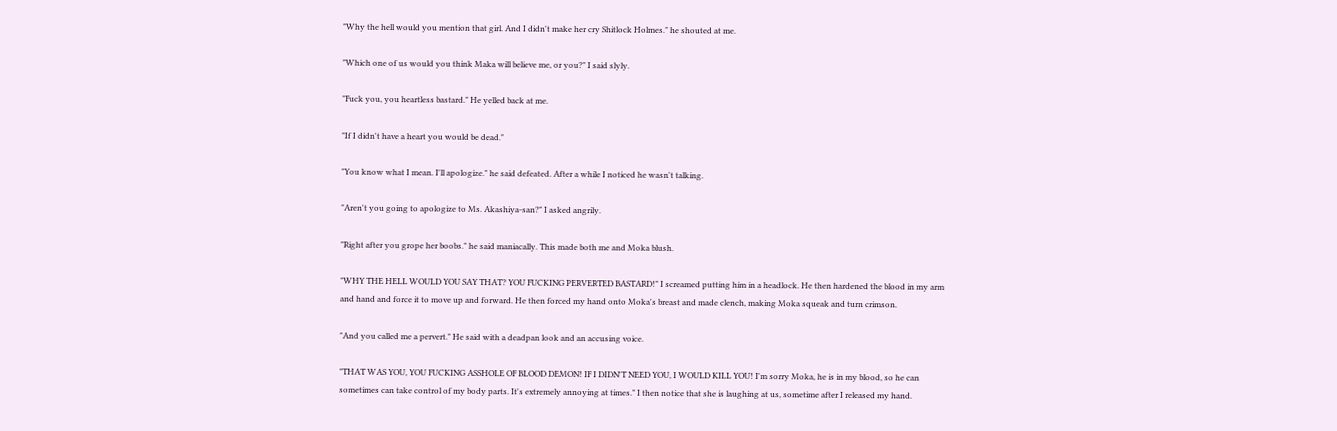"Why the hell would you mention that girl. And I didn't make her cry Shitlock Holmes." he shouted at me.

"Which one of us would you think Maka will believe me, or you?" I said slyly.

"Fuck you, you heartless bastard." He yelled back at me.

"If I didn't have a heart you would be dead."

"You know what I mean. I'll apologize." he said defeated. After a while I noticed he wasn't talking.

"Aren't you going to apologize to Ms. Akashiya-san?" I asked angrily.

"Right after you grope her boobs." he said maniacally. This made both me and Moka blush.

"WHY THE HELL WOULD YOU SAY THAT? YOU FUCKING PERVERTED BASTARD!" I screamed putting him in a headlock. He then hardened the blood in my arm and hand and force it to move up and forward. He then forced my hand onto Moka's breast and made clench, making Moka squeak and turn crimson.

"And you called me a pervert." He said with a deadpan look and an accusing voice.

"THAT WAS YOU, YOU FUCKING ASSHOLE OF BLOOD DEMON! IF I DIDN'T NEED YOU, I WOULD KILL YOU! I'm sorry Moka, he is in my blood, so he can sometimes can take control of my body parts. It's extremely annoying at times." I then notice that she is laughing at us, sometime after I released my hand.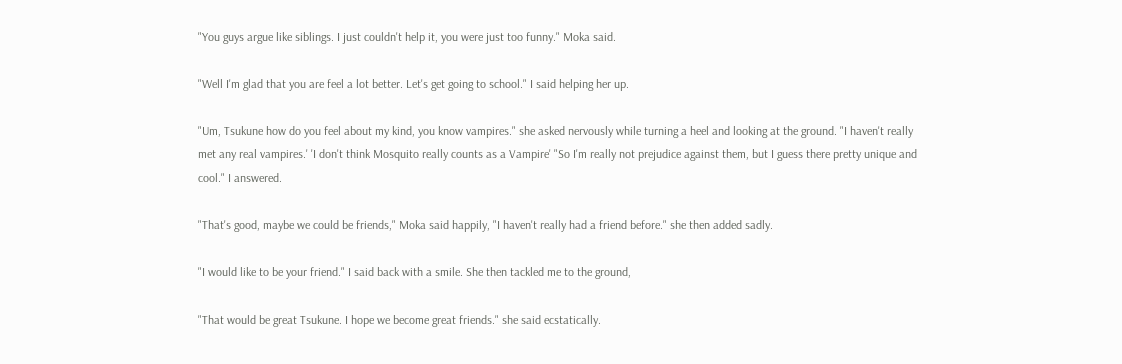"You guys argue like siblings. I just couldn't help it, you were just too funny." Moka said.

"Well I'm glad that you are feel a lot better. Let's get going to school." I said helping her up.

"Um, Tsukune how do you feel about my kind, you know vampires." she asked nervously while turning a heel and looking at the ground. "I haven't really met any real vampires.' 'I don't think Mosquito really counts as a Vampire' "So I'm really not prejudice against them, but I guess there pretty unique and cool." I answered.

"That's good, maybe we could be friends," Moka said happily, "I haven't really had a friend before." she then added sadly.

"I would like to be your friend." I said back with a smile. She then tackled me to the ground,

"That would be great Tsukune. I hope we become great friends." she said ecstatically.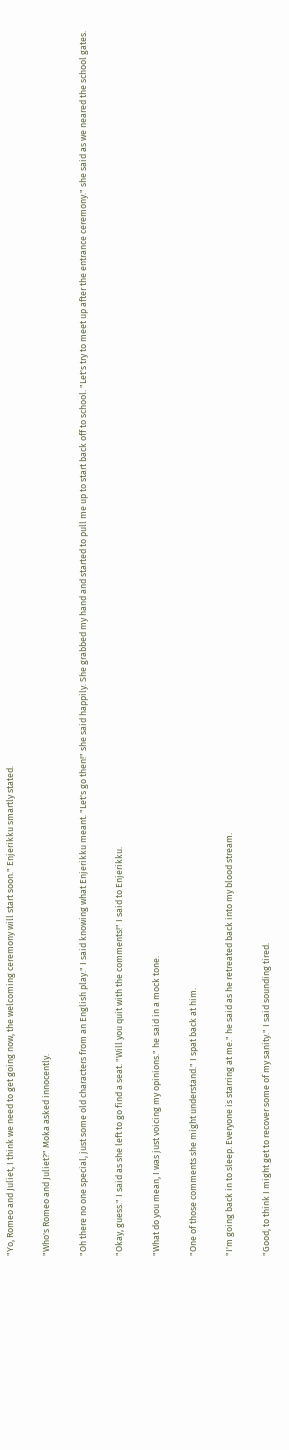"Yo, Romeo and Juliet, I think we need to get going now, the welcoming ceremony will start soon." Enjerikku smartly stated.

"Who's Romeo and Juliet?" Moka asked innocently.

"Oh there no one special, just some old characters from an English play." I said knowing what Enjerikku meant. "Let's go then!" she said happily. She grabbed my hand and started to pull me up to start back off to school. "Let's try to meet up after the entrance ceremony." she said as we neared the school gates.

"Okay, guess." I said as she left to go find a seat. "Will you quit with the comments!" I said to Enjerikku.

"What do you mean, I was just voicing my opinions." he said in a mock tone.

"One of those comments she might understand." I spat back at him.

"I'm going back in to sleep. Everyone is starring at me." he said as he retreated back into my blood stream.

"Good, to think I might get to recover some of my sanity." I said sounding tired.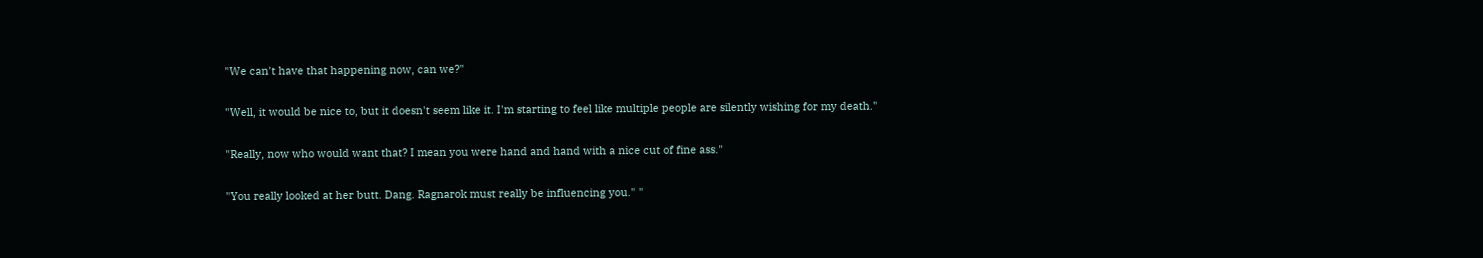"We can't have that happening now, can we?"

"Well, it would be nice to, but it doesn't seem like it. I'm starting to feel like multiple people are silently wishing for my death."

"Really, now who would want that? I mean you were hand and hand with a nice cut of fine ass."

"You really looked at her butt. Dang. Ragnarok must really be influencing you." "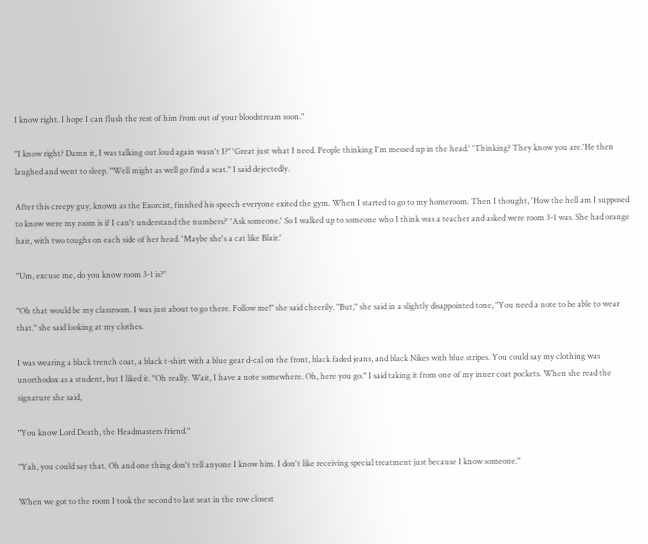I know right. I hope I can flush the rest of him from out of your bloodstream soon."

"I know right? Damn it, I was talking out loud again wasn't I?" 'Great just what I need. People thinking I'm messed up in the head.' 'Thinking? They know you are.'He then laughed and went to sleep. "Well might as well go find a seat." I said dejectedly.

After this creepy guy, known as the Exorcist, finished his speech everyone exited the gym. When I started to go to my homeroom. Then I thought, 'How the hell am I supposed to know were my room is if I can't understand the numbers?' 'Ask someone.' So I walked up to someone who I think was a teacher and asked were room 3-1 was. She had orange hair, with two toughs on each side of her head. 'Maybe she's a cat like Blair.'

"Um, excuse me, do you know room 3-1 is?"

"Oh that would be my classroom. I was just about to go there. Follow me!" she said cheerily. "But," she said in a slightly disappointed tone, "You need a note to be able to wear that." she said looking at my clothes.

I was wearing a black trench coat, a black t-shirt with a blue gear d-cal on the front, black faded jeans, and black Nikes with blue stripes. You could say my clothing was unorthodox as a student, but I liked it. "Oh really. Wait, I have a note somewhere. Oh, here you go." I said taking it from one of my inner coat pockets. When she read the signature she said,

"You know Lord Death, the Headmasters friend."

"Yah, you could say that. Oh and one thing don't tell anyone I know him. I don't like receiving special treatment just because I know someone."

When we got to the room I took the second to last seat in the row closest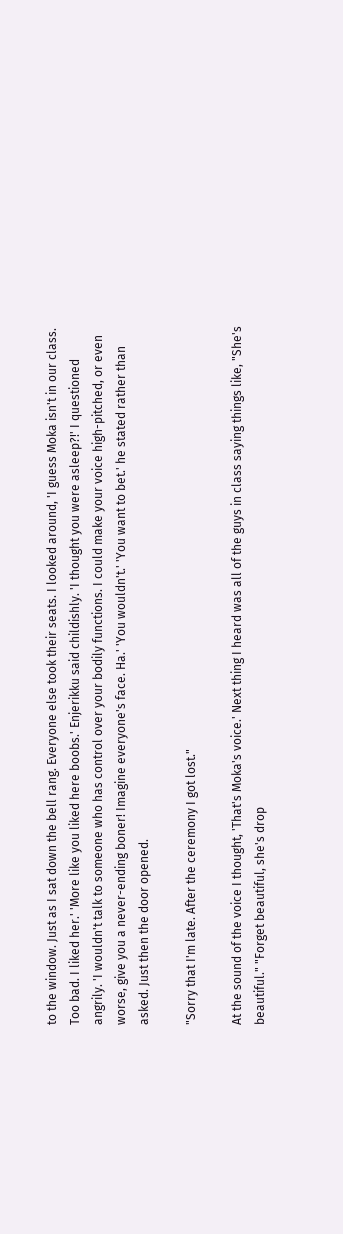to the window. Just as I sat down the bell rang. Everyone else took their seats. I looked around, 'I guess Moka isn't in our class. Too bad. I liked her.' 'More like you liked here boobs.' Enjerikku said childishly. 'I thought you were asleep?!' I questioned angrily. 'I wouldn't talk to someone who has control over your bodily functions. I could make your voice high-pitched, or even worse, give you a never-ending boner! Imagine everyone's face. Ha.' 'You wouldn't.' 'You want to bet.' he stated rather than asked. Just then the door opened.

"Sorry that I'm late. After the ceremony I got lost."

At the sound of the voice I thought, 'That's Moka's voice.' Next thing I heard was all of the guys in class saying things like, "She's beautiful." "Forget beautiful, she's drop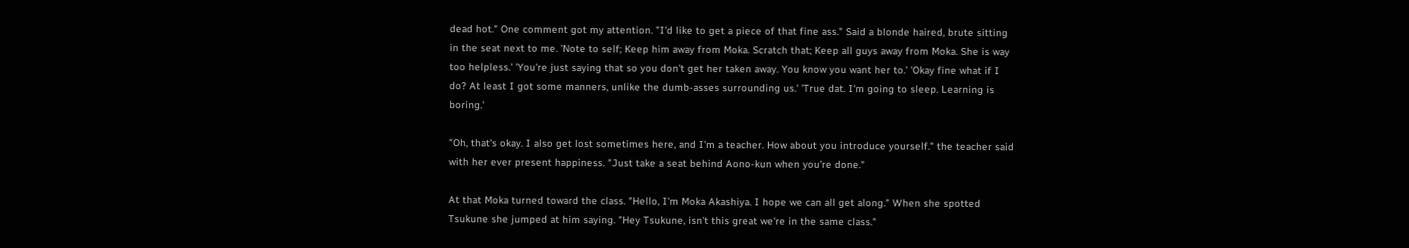dead hot." One comment got my attention. "I'd like to get a piece of that fine ass." Said a blonde haired, brute sitting in the seat next to me. 'Note to self; Keep him away from Moka. Scratch that; Keep all guys away from Moka. She is way too helpless.' 'You're just saying that so you don't get her taken away. You know you want her to.' 'Okay fine what if I do? At least I got some manners, unlike the dumb-asses surrounding us.' 'True dat. I'm going to sleep. Learning is boring.'

"Oh, that's okay. I also get lost sometimes here, and I'm a teacher. How about you introduce yourself." the teacher said with her ever present happiness. "Just take a seat behind Aono-kun when you're done."

At that Moka turned toward the class. "Hello, I'm Moka Akashiya. I hope we can all get along." When she spotted Tsukune she jumped at him saying. "Hey Tsukune, isn't this great we're in the same class."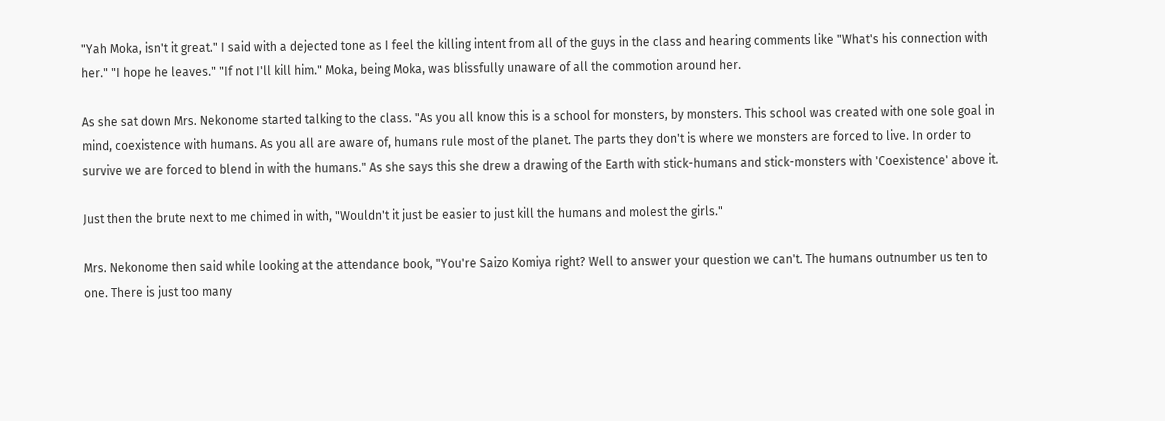"Yah Moka, isn't it great." I said with a dejected tone as I feel the killing intent from all of the guys in the class and hearing comments like "What's his connection with her." "I hope he leaves." "If not I'll kill him." Moka, being Moka, was blissfully unaware of all the commotion around her.

As she sat down Mrs. Nekonome started talking to the class. "As you all know this is a school for monsters, by monsters. This school was created with one sole goal in mind, coexistence with humans. As you all are aware of, humans rule most of the planet. The parts they don't is where we monsters are forced to live. In order to survive we are forced to blend in with the humans." As she says this she drew a drawing of the Earth with stick-humans and stick-monsters with 'Coexistence' above it.

Just then the brute next to me chimed in with, "Wouldn't it just be easier to just kill the humans and molest the girls."

Mrs. Nekonome then said while looking at the attendance book, "You're Saizo Komiya right? Well to answer your question we can't. The humans outnumber us ten to one. There is just too many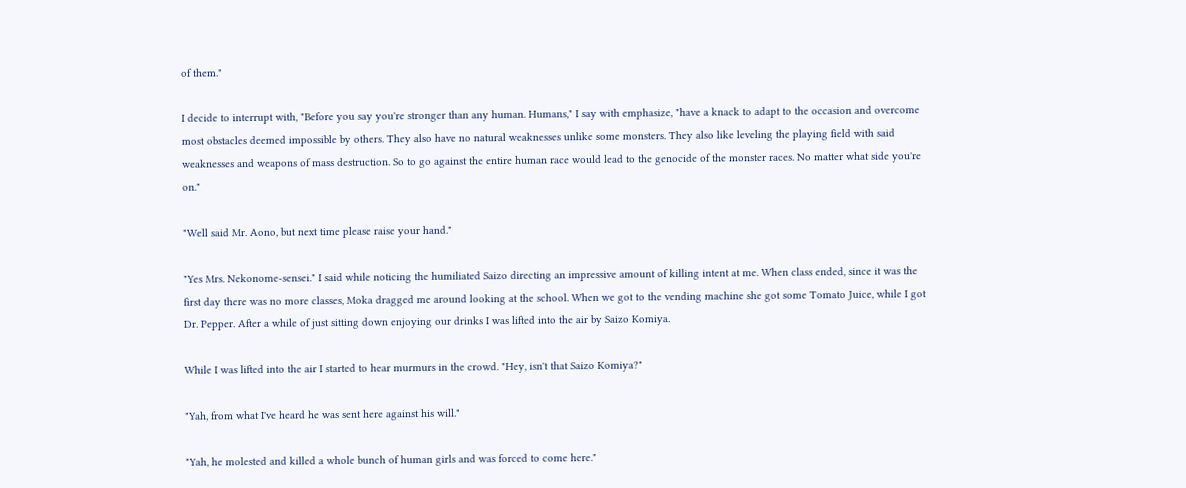of them."

I decide to interrupt with, "Before you say you're stronger than any human. Humans," I say with emphasize, "have a knack to adapt to the occasion and overcome most obstacles deemed impossible by others. They also have no natural weaknesses unlike some monsters. They also like leveling the playing field with said weaknesses and weapons of mass destruction. So to go against the entire human race would lead to the genocide of the monster races. No matter what side you're on."

"Well said Mr. Aono, but next time please raise your hand."

"Yes Mrs. Nekonome-sensei." I said while noticing the humiliated Saizo directing an impressive amount of killing intent at me. When class ended, since it was the first day there was no more classes, Moka dragged me around looking at the school. When we got to the vending machine she got some Tomato Juice, while I got Dr. Pepper. After a while of just sitting down enjoying our drinks I was lifted into the air by Saizo Komiya.

While I was lifted into the air I started to hear murmurs in the crowd. "Hey, isn't that Saizo Komiya?"

"Yah, from what I've heard he was sent here against his will."

"Yah, he molested and killed a whole bunch of human girls and was forced to come here."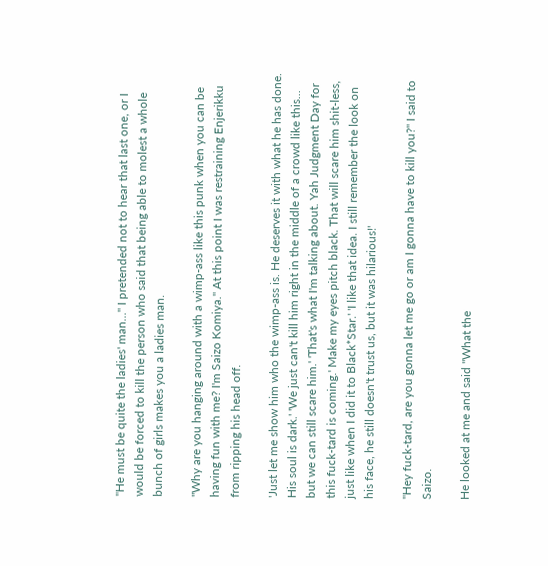"He must be quite the ladies' man..." I pretended not to hear that last one, or I would be forced to kill the person who said that being able to molest a whole bunch of girls makes you a ladies man.

"Why are you hanging around with a wimp-ass like this punk when you can be having fun with me? I'm Saizo Komiya." At this point I was restraining Enjerikku from ripping his head off.

'Just let me show him who the wimp-ass is. He deserves it with what he has done. His soul is dark.' 'We just can't kill him right in the middle of a crowd like this... but we can still scare him.' 'That's what I'm talking about. Yah Judgment Day for this fuck-tard is coming.' Make my eyes pitch black. That will scare him shit-less, just like when I did it to Black*Star.' 'I like that idea. I still remember the look on his face, he still doesn't trust us, but it was hilarious!'

"Hey fuck-tard, are you gonna let me go or am I gonna have to kill you?" I said to Saizo.

He looked at me and said "What the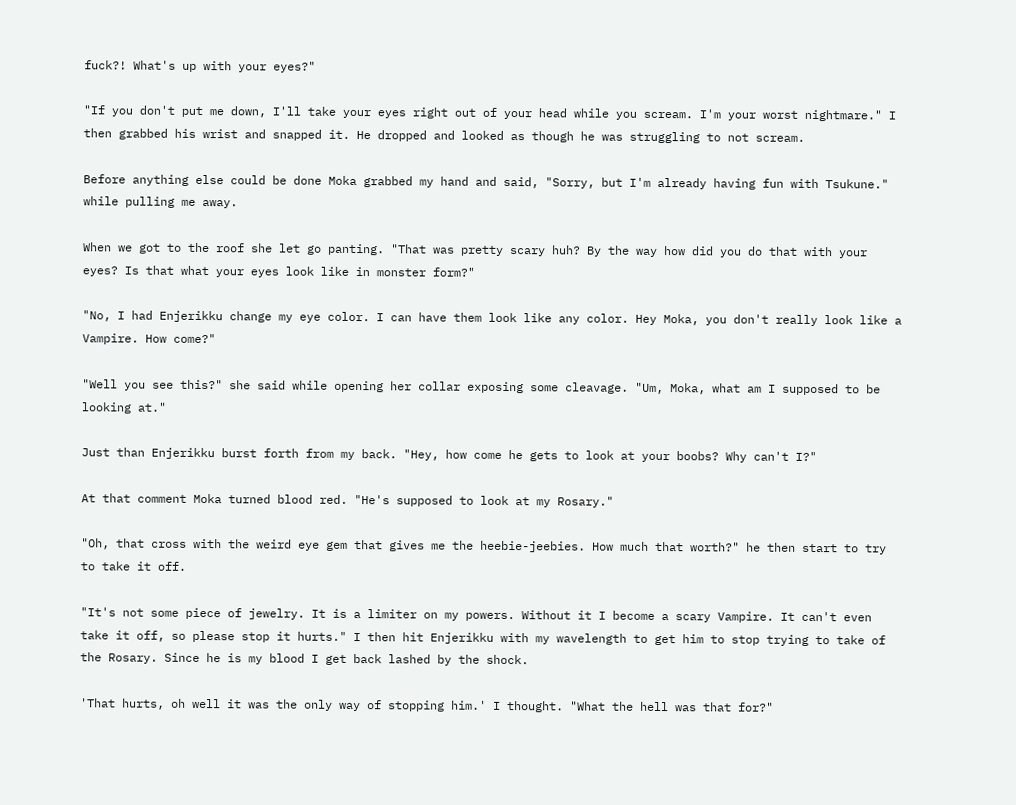fuck?! What's up with your eyes?"

"If you don't put me down, I'll take your eyes right out of your head while you scream. I'm your worst nightmare." I then grabbed his wrist and snapped it. He dropped and looked as though he was struggling to not scream.

Before anything else could be done Moka grabbed my hand and said, "Sorry, but I'm already having fun with Tsukune." while pulling me away.

When we got to the roof she let go panting. "That was pretty scary huh? By the way how did you do that with your eyes? Is that what your eyes look like in monster form?"

"No, I had Enjerikku change my eye color. I can have them look like any color. Hey Moka, you don't really look like a Vampire. How come?"

"Well you see this?" she said while opening her collar exposing some cleavage. "Um, Moka, what am I supposed to be looking at."

Just than Enjerikku burst forth from my back. "Hey, how come he gets to look at your boobs? Why can't I?"

At that comment Moka turned blood red. "He's supposed to look at my Rosary."

"Oh, that cross with the weird eye gem that gives me the heebie-jeebies. How much that worth?" he then start to try to take it off.

"It's not some piece of jewelry. It is a limiter on my powers. Without it I become a scary Vampire. It can't even take it off, so please stop it hurts." I then hit Enjerikku with my wavelength to get him to stop trying to take of the Rosary. Since he is my blood I get back lashed by the shock.

'That hurts, oh well it was the only way of stopping him.' I thought. "What the hell was that for?"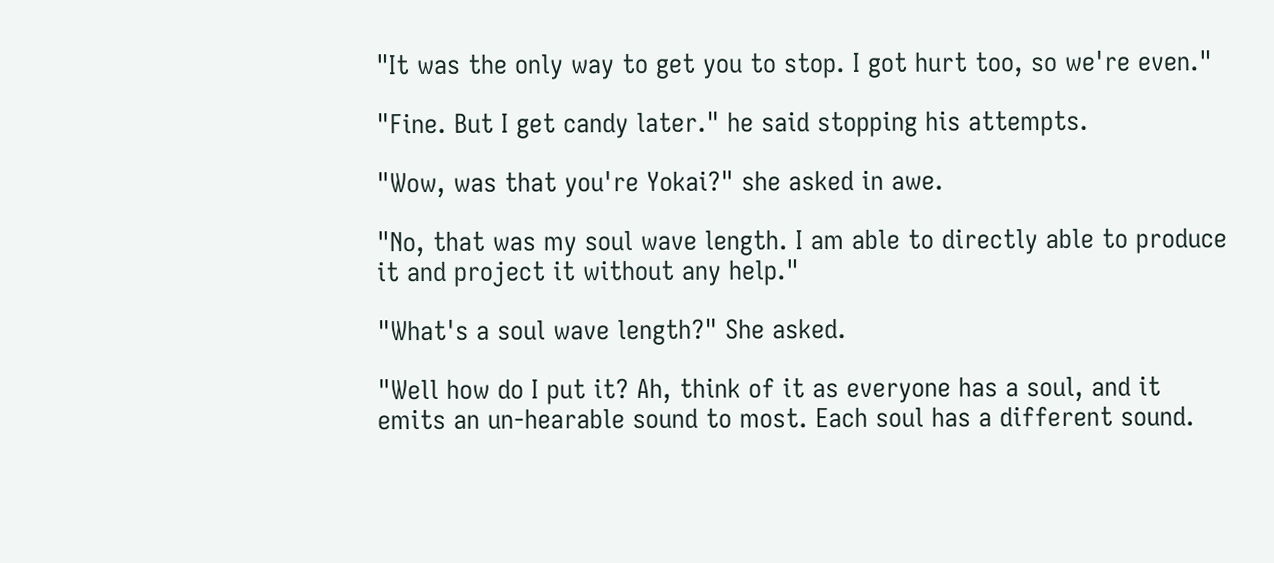"It was the only way to get you to stop. I got hurt too, so we're even."

"Fine. But I get candy later." he said stopping his attempts.

"Wow, was that you're Yokai?" she asked in awe.

"No, that was my soul wave length. I am able to directly able to produce it and project it without any help."

"What's a soul wave length?" She asked.

"Well how do I put it? Ah, think of it as everyone has a soul, and it emits an un-hearable sound to most. Each soul has a different sound.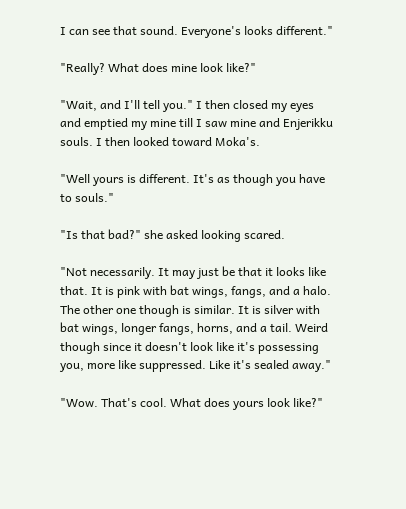I can see that sound. Everyone's looks different."

"Really? What does mine look like?"

"Wait, and I'll tell you." I then closed my eyes and emptied my mine till I saw mine and Enjerikku souls. I then looked toward Moka's.

"Well yours is different. It's as though you have to souls."

"Is that bad?" she asked looking scared.

"Not necessarily. It may just be that it looks like that. It is pink with bat wings, fangs, and a halo. The other one though is similar. It is silver with bat wings, longer fangs, horns, and a tail. Weird though since it doesn't look like it's possessing you, more like suppressed. Like it's sealed away."

"Wow. That's cool. What does yours look like?"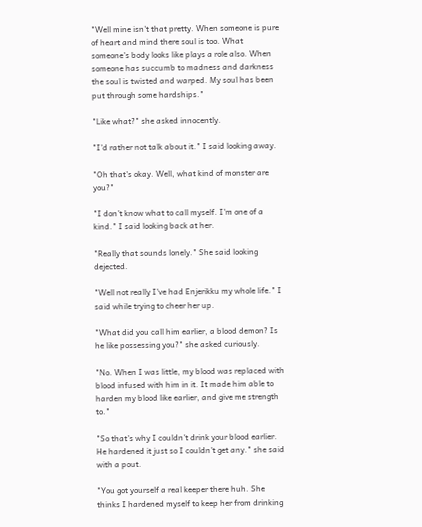"Well mine isn't that pretty. When someone is pure of heart and mind there soul is too. What someone's body looks like plays a role also. When someone has succumb to madness and darkness the soul is twisted and warped. My soul has been put through some hardships."

"Like what?" she asked innocently.

"I'd rather not talk about it." I said looking away.

"Oh that's okay. Well, what kind of monster are you?"

"I don't know what to call myself. I'm one of a kind." I said looking back at her.

"Really that sounds lonely." She said looking dejected.

"Well not really I've had Enjerikku my whole life." I said while trying to cheer her up.

"What did you call him earlier, a blood demon? Is he like possessing you?" she asked curiously.

"No. When I was little, my blood was replaced with blood infused with him in it. It made him able to harden my blood like earlier, and give me strength to."

"So that's why I couldn't drink your blood earlier. He hardened it just so I couldn't get any." she said with a pout.

"You got yourself a real keeper there huh. She thinks I hardened myself to keep her from drinking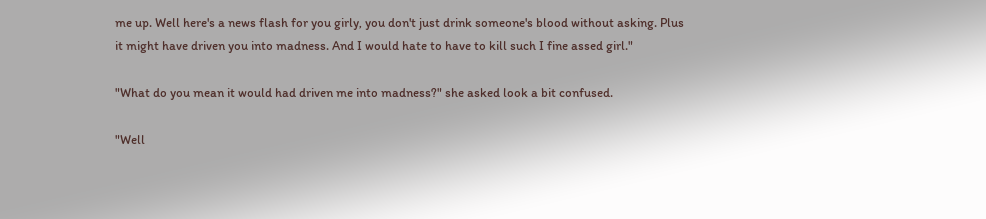me up. Well here's a news flash for you girly, you don't just drink someone's blood without asking. Plus it might have driven you into madness. And I would hate to have to kill such I fine assed girl."

"What do you mean it would had driven me into madness?" she asked look a bit confused.

"Well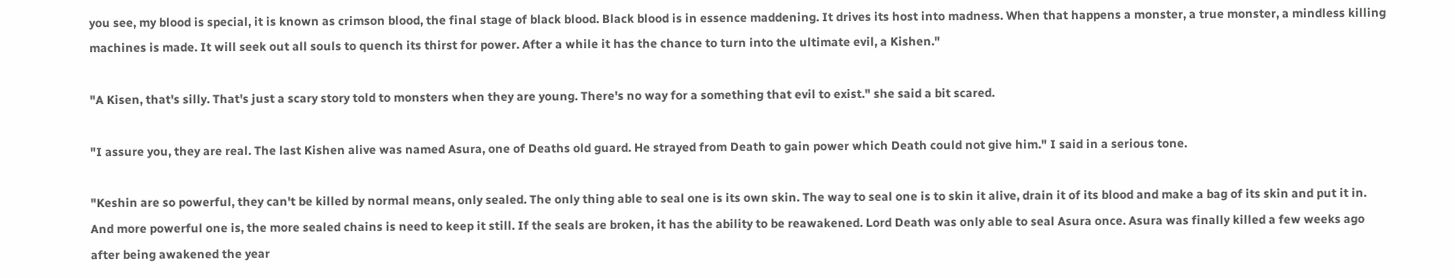you see, my blood is special, it is known as crimson blood, the final stage of black blood. Black blood is in essence maddening. It drives its host into madness. When that happens a monster, a true monster, a mindless killing machines is made. It will seek out all souls to quench its thirst for power. After a while it has the chance to turn into the ultimate evil, a Kishen."

"A Kisen, that's silly. That's just a scary story told to monsters when they are young. There's no way for a something that evil to exist." she said a bit scared.

"I assure you, they are real. The last Kishen alive was named Asura, one of Deaths old guard. He strayed from Death to gain power which Death could not give him." I said in a serious tone.

"Keshin are so powerful, they can't be killed by normal means, only sealed. The only thing able to seal one is its own skin. The way to seal one is to skin it alive, drain it of its blood and make a bag of its skin and put it in. And more powerful one is, the more sealed chains is need to keep it still. If the seals are broken, it has the ability to be reawakened. Lord Death was only able to seal Asura once. Asura was finally killed a few weeks ago after being awakened the year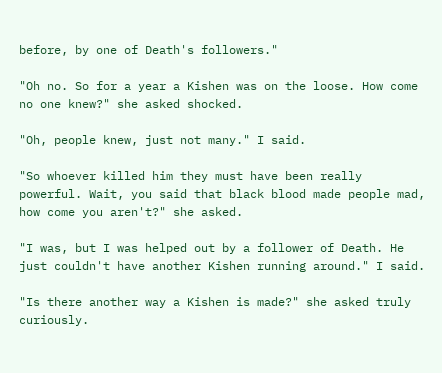before, by one of Death's followers."

"Oh no. So for a year a Kishen was on the loose. How come no one knew?" she asked shocked.

"Oh, people knew, just not many." I said.

"So whoever killed him they must have been really powerful. Wait, you said that black blood made people mad, how come you aren't?" she asked.

"I was, but I was helped out by a follower of Death. He just couldn't have another Kishen running around." I said.

"Is there another way a Kishen is made?" she asked truly curiously.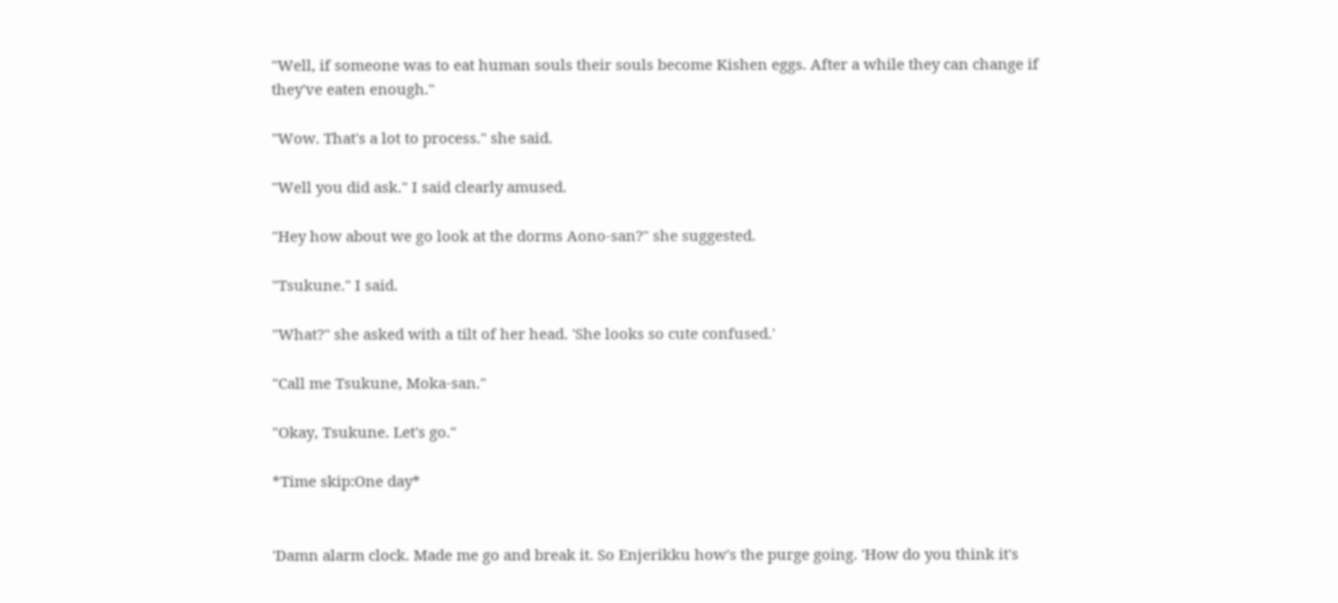"Well, if someone was to eat human souls their souls become Kishen eggs. After a while they can change if they've eaten enough."

"Wow. That's a lot to process." she said.

"Well you did ask." I said clearly amused.

"Hey how about we go look at the dorms Aono-san?" she suggested.

"Tsukune." I said.

"What?" she asked with a tilt of her head. 'She looks so cute confused.'

"Call me Tsukune, Moka-san."

"Okay, Tsukune. Let's go."

*Time skip:One day*


'Damn alarm clock. Made me go and break it. So Enjerikku how's the purge going. 'How do you think it's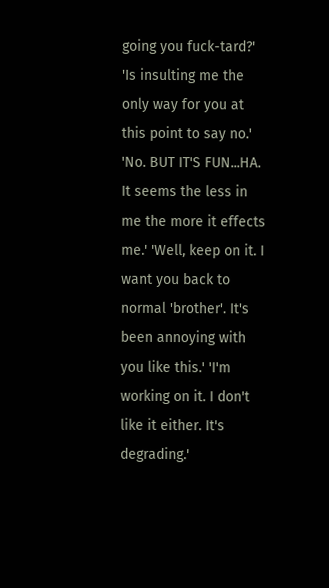going you fuck-tard?' 'Is insulting me the only way for you at this point to say no.' 'No. BUT IT'S FUN...HA. It seems the less in me the more it effects me.' 'Well, keep on it. I want you back to normal 'brother'. It's been annoying with you like this.' 'I'm working on it. I don't like it either. It's degrading.'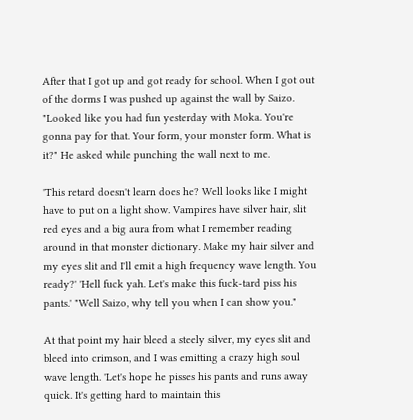After that I got up and got ready for school. When I got out of the dorms I was pushed up against the wall by Saizo. "Looked like you had fun yesterday with Moka. You're gonna pay for that. Your form, your monster form. What is it?" He asked while punching the wall next to me.

'This retard doesn't learn does he? Well looks like I might have to put on a light show. Vampires have silver hair, slit red eyes and a big aura from what I remember reading around in that monster dictionary. Make my hair silver and my eyes slit and I'll emit a high frequency wave length. You ready?' 'Hell fuck yah. Let's make this fuck-tard piss his pants.' "Well Saizo, why tell you when I can show you."

At that point my hair bleed a steely silver, my eyes slit and bleed into crimson, and I was emitting a crazy high soul wave length. 'Let's hope he pisses his pants and runs away quick. It's getting hard to maintain this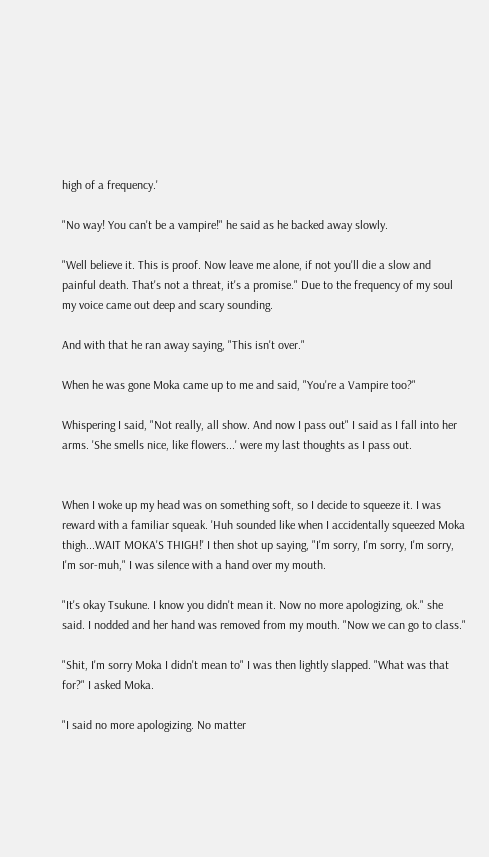high of a frequency.'

"No way! You can't be a vampire!" he said as he backed away slowly.

"Well believe it. This is proof. Now leave me alone, if not you'll die a slow and painful death. That's not a threat, it's a promise." Due to the frequency of my soul my voice came out deep and scary sounding.

And with that he ran away saying, "This isn't over."

When he was gone Moka came up to me and said, "You're a Vampire too?"

Whispering I said, "Not really, all show. And now I pass out" I said as I fall into her arms. 'She smells nice, like flowers...' were my last thoughts as I pass out.


When I woke up my head was on something soft, so I decide to squeeze it. I was reward with a familiar squeak. 'Huh sounded like when I accidentally squeezed Moka thigh...WAIT MOKA'S THIGH!' I then shot up saying, "I'm sorry, I'm sorry, I'm sorry, I'm sor-muh," I was silence with a hand over my mouth.

"It's okay Tsukune. I know you didn't mean it. Now no more apologizing, ok." she said. I nodded and her hand was removed from my mouth. "Now we can go to class."

"Shit, I'm sorry Moka I didn't mean to" I was then lightly slapped. "What was that for?" I asked Moka.

"I said no more apologizing. No matter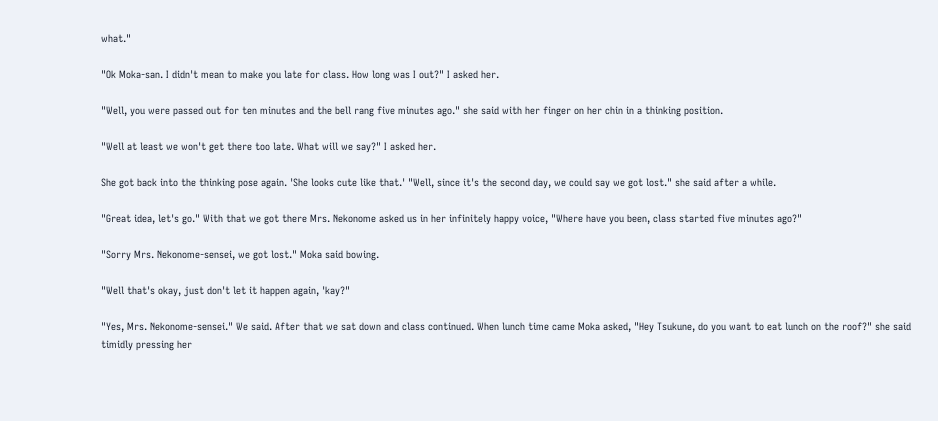what."

"Ok Moka-san. I didn't mean to make you late for class. How long was I out?" I asked her.

"Well, you were passed out for ten minutes and the bell rang five minutes ago." she said with her finger on her chin in a thinking position.

"Well at least we won't get there too late. What will we say?" I asked her.

She got back into the thinking pose again. 'She looks cute like that.' "Well, since it's the second day, we could say we got lost." she said after a while.

"Great idea, let's go." With that we got there Mrs. Nekonome asked us in her infinitely happy voice, "Where have you been, class started five minutes ago?"

"Sorry Mrs. Nekonome-sensei, we got lost." Moka said bowing.

"Well that's okay, just don't let it happen again, 'kay?"

"Yes, Mrs. Nekonome-sensei." We said. After that we sat down and class continued. When lunch time came Moka asked, "Hey Tsukune, do you want to eat lunch on the roof?" she said timidly pressing her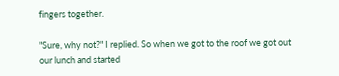fingers together.

"Sure, why not?" I replied. So when we got to the roof we got out our lunch and started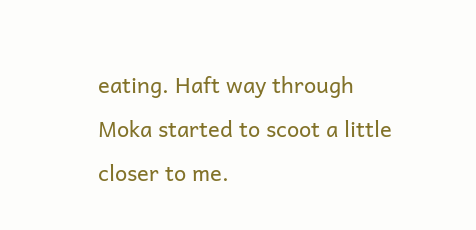eating. Haft way through Moka started to scoot a little closer to me.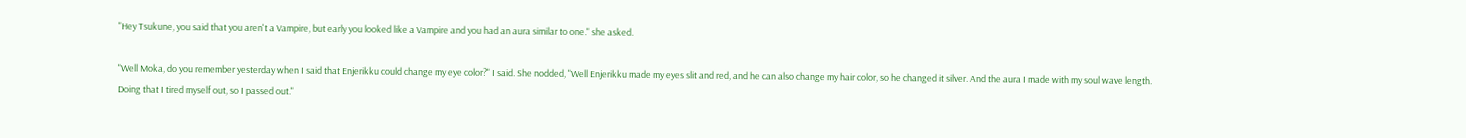"Hey Tsukune, you said that you aren't a Vampire, but early you looked like a Vampire and you had an aura similar to one." she asked.

"Well Moka, do you remember yesterday when I said that Enjerikku could change my eye color?" I said. She nodded, "Well Enjerikku made my eyes slit and red, and he can also change my hair color, so he changed it silver. And the aura I made with my soul wave length. Doing that I tired myself out, so I passed out."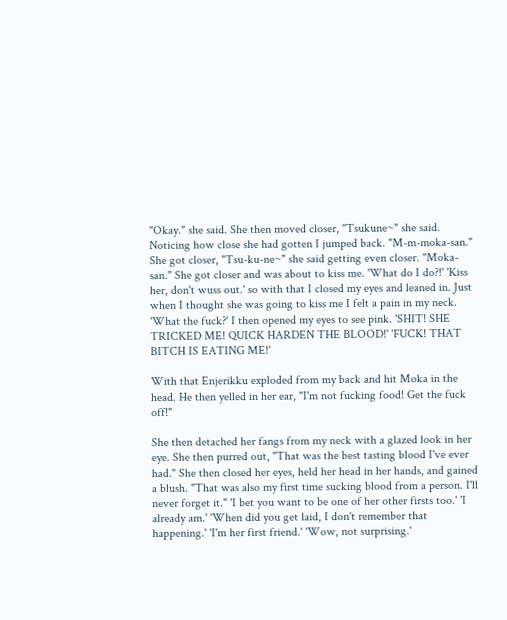"Okay." she said. She then moved closer, "Tsukune~" she said. Noticing how close she had gotten I jumped back. "M-m-moka-san." She got closer, "Tsu-ku-ne~" she said getting even closer. "Moka-san." She got closer and was about to kiss me. 'What do I do?!' 'Kiss her, don't wuss out.' so with that I closed my eyes and leaned in. Just when I thought she was going to kiss me I felt a pain in my neck. 'What the fuck?' I then opened my eyes to see pink. 'SHIT! SHE TRICKED ME! QUICK HARDEN THE BLOOD!' 'FUCK! THAT BITCH IS EATING ME!'

With that Enjerikku exploded from my back and hit Moka in the head. He then yelled in her ear, "I'm not fucking food! Get the fuck off!"

She then detached her fangs from my neck with a glazed look in her eye. She then purred out, "That was the best tasting blood I've ever had." She then closed her eyes, held her head in her hands, and gained a blush. "That was also my first time sucking blood from a person. I'll never forget it." 'I bet you want to be one of her other firsts too.' 'I already am.' 'When did you get laid, I don't remember that happening.' 'I'm her first friend.' 'Wow, not surprising.'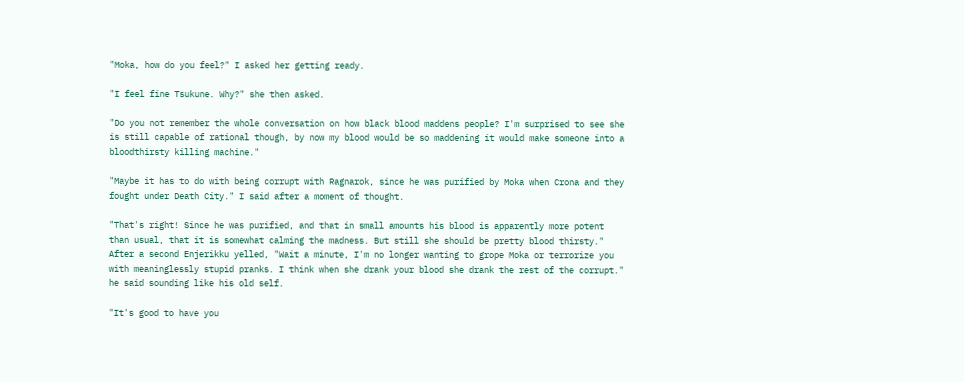"Moka, how do you feel?" I asked her getting ready.

"I feel fine Tsukune. Why?" she then asked.

"Do you not remember the whole conversation on how black blood maddens people? I'm surprised to see she is still capable of rational though, by now my blood would be so maddening it would make someone into a bloodthirsty killing machine."

"Maybe it has to do with being corrupt with Ragnarok, since he was purified by Moka when Crona and they fought under Death City." I said after a moment of thought.

"That's right! Since he was purified, and that in small amounts his blood is apparently more potent than usual, that it is somewhat calming the madness. But still she should be pretty blood thirsty." After a second Enjerikku yelled, "Wait a minute, I'm no longer wanting to grope Moka or terrorize you with meaninglessly stupid pranks. I think when she drank your blood she drank the rest of the corrupt." he said sounding like his old self.

"It's good to have you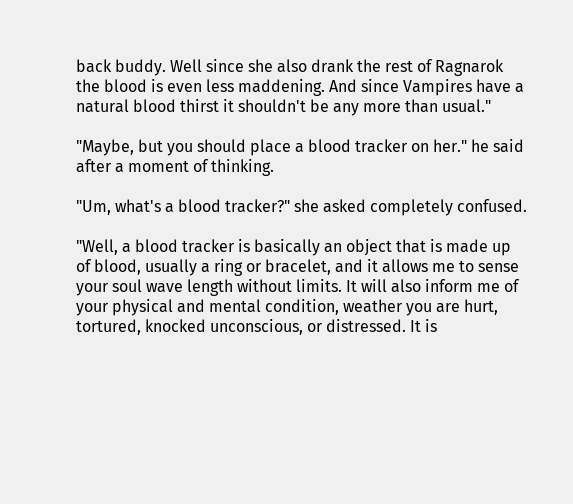back buddy. Well since she also drank the rest of Ragnarok the blood is even less maddening. And since Vampires have a natural blood thirst it shouldn't be any more than usual."

"Maybe, but you should place a blood tracker on her." he said after a moment of thinking.

"Um, what's a blood tracker?" she asked completely confused.

"Well, a blood tracker is basically an object that is made up of blood, usually a ring or bracelet, and it allows me to sense your soul wave length without limits. It will also inform me of your physical and mental condition, weather you are hurt, tortured, knocked unconscious, or distressed. It is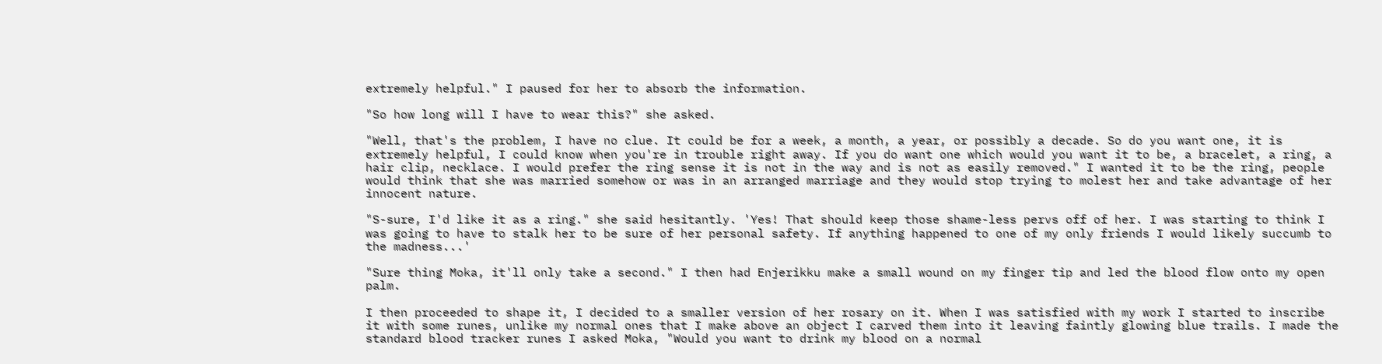extremely helpful." I paused for her to absorb the information.

"So how long will I have to wear this?" she asked.

"Well, that's the problem, I have no clue. It could be for a week, a month, a year, or possibly a decade. So do you want one, it is extremely helpful, I could know when you're in trouble right away. If you do want one which would you want it to be, a bracelet, a ring, a hair clip, necklace. I would prefer the ring sense it is not in the way and is not as easily removed." I wanted it to be the ring, people would think that she was married somehow or was in an arranged marriage and they would stop trying to molest her and take advantage of her innocent nature.

"S-sure, I'd like it as a ring." she said hesitantly. 'Yes! That should keep those shame-less pervs off of her. I was starting to think I was going to have to stalk her to be sure of her personal safety. If anything happened to one of my only friends I would likely succumb to the madness...'

"Sure thing Moka, it'll only take a second." I then had Enjerikku make a small wound on my finger tip and led the blood flow onto my open palm.

I then proceeded to shape it, I decided to a smaller version of her rosary on it. When I was satisfied with my work I started to inscribe it with some runes, unlike my normal ones that I make above an object I carved them into it leaving faintly glowing blue trails. I made the standard blood tracker runes I asked Moka, "Would you want to drink my blood on a normal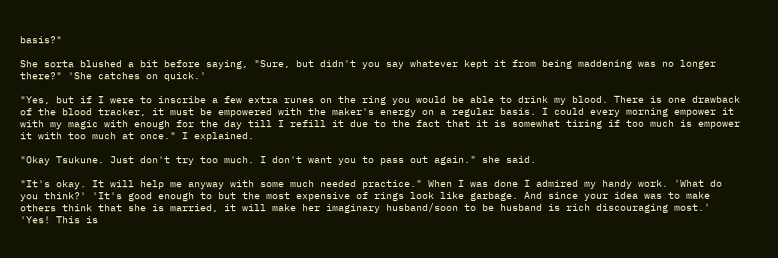basis?"

She sorta blushed a bit before saying, "Sure, but didn't you say whatever kept it from being maddening was no longer there?" 'She catches on quick.'

"Yes, but if I were to inscribe a few extra runes on the ring you would be able to drink my blood. There is one drawback of the blood tracker, it must be empowered with the maker's energy on a regular basis. I could every morning empower it with my magic with enough for the day till I refill it due to the fact that it is somewhat tiring if too much is empower it with too much at once." I explained.

"Okay Tsukune. Just don't try too much. I don't want you to pass out again." she said.

"It's okay. It will help me anyway with some much needed practice." When I was done I admired my handy work. 'What do you think?' 'It's good enough to but the most expensive of rings look like garbage. And since your idea was to make others think that she is married, it will make her imaginary husband/soon to be husband is rich discouraging most.' 'Yes! This is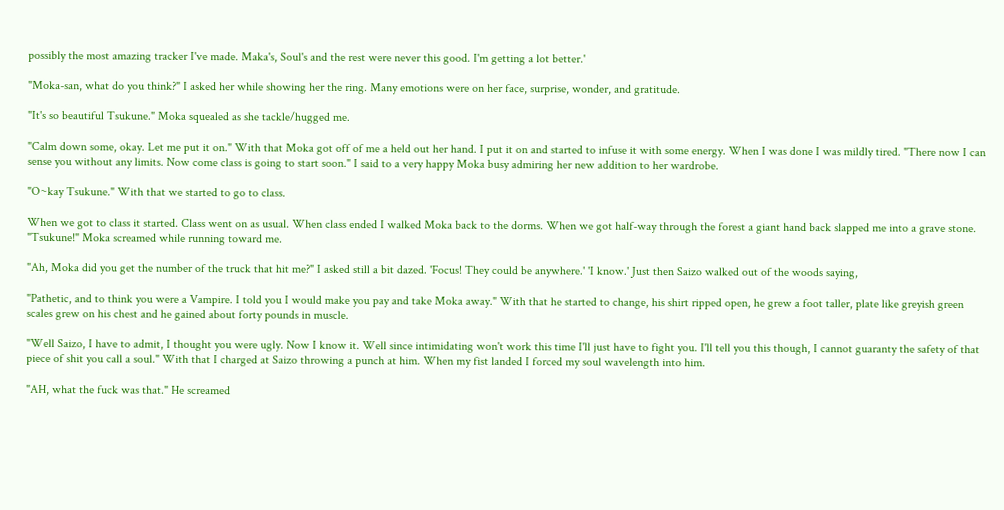possibly the most amazing tracker I've made. Maka's, Soul's and the rest were never this good. I'm getting a lot better.'

"Moka-san, what do you think?" I asked her while showing her the ring. Many emotions were on her face, surprise, wonder, and gratitude.

"It's so beautiful Tsukune." Moka squealed as she tackle/hugged me.

"Calm down some, okay. Let me put it on." With that Moka got off of me a held out her hand. I put it on and started to infuse it with some energy. When I was done I was mildly tired. "There now I can sense you without any limits. Now come class is going to start soon." I said to a very happy Moka busy admiring her new addition to her wardrobe.

"O~kay Tsukune." With that we started to go to class.

When we got to class it started. Class went on as usual. When class ended I walked Moka back to the dorms. When we got half-way through the forest a giant hand back slapped me into a grave stone. "Tsukune!" Moka screamed while running toward me.

"Ah, Moka did you get the number of the truck that hit me?" I asked still a bit dazed. 'Focus! They could be anywhere.' 'I know.' Just then Saizo walked out of the woods saying,

"Pathetic, and to think you were a Vampire. I told you I would make you pay and take Moka away." With that he started to change, his shirt ripped open, he grew a foot taller, plate like greyish green scales grew on his chest and he gained about forty pounds in muscle.

"Well Saizo, I have to admit, I thought you were ugly. Now I know it. Well since intimidating won't work this time I'll just have to fight you. I'll tell you this though, I cannot guaranty the safety of that piece of shit you call a soul." With that I charged at Saizo throwing a punch at him. When my fist landed I forced my soul wavelength into him.

"AH, what the fuck was that." He screamed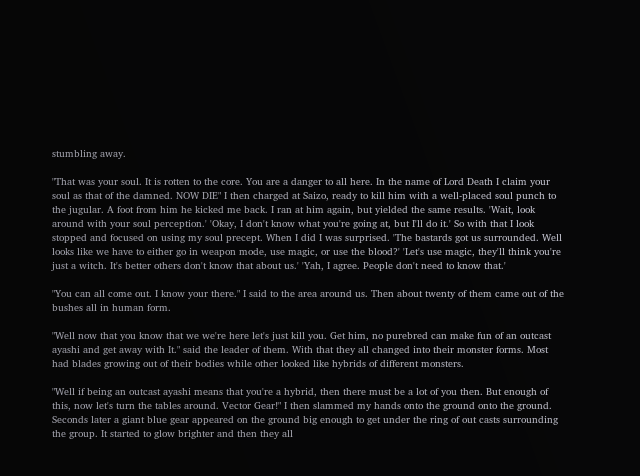stumbling away.

"That was your soul. It is rotten to the core. You are a danger to all here. In the name of Lord Death I claim your soul as that of the damned. NOW DIE" I then charged at Saizo, ready to kill him with a well-placed soul punch to the jugular. A foot from him he kicked me back. I ran at him again, but yielded the same results. 'Wait, look around with your soul perception.' 'Okay, I don't know what you're going at, but I'll do it.' So with that I look stopped and focused on using my soul precept. When I did I was surprised. 'The bastards got us surrounded. Well looks like we have to either go in weapon mode, use magic, or use the blood?' 'Let's use magic, they'll think you're just a witch. It's better others don't know that about us.' 'Yah, I agree. People don't need to know that.'

"You can all come out. I know your there." I said to the area around us. Then about twenty of them came out of the bushes all in human form.

"Well now that you know that we we're here let's just kill you. Get him, no purebred can make fun of an outcast ayashi and get away with It." said the leader of them. With that they all changed into their monster forms. Most had blades growing out of their bodies while other looked like hybrids of different monsters.

"Well if being an outcast ayashi means that you're a hybrid, then there must be a lot of you then. But enough of this, now let's turn the tables around. Vector Gear!" I then slammed my hands onto the ground onto the ground. Seconds later a giant blue gear appeared on the ground big enough to get under the ring of out casts surrounding the group. It started to glow brighter and then they all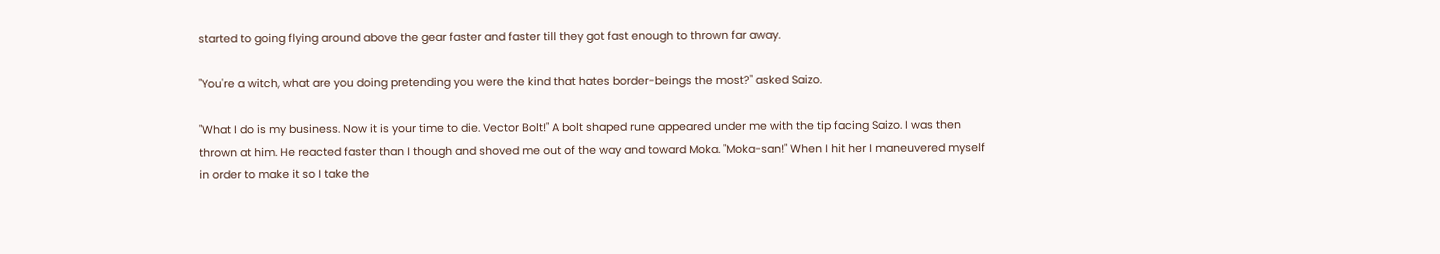started to going flying around above the gear faster and faster till they got fast enough to thrown far away.

"You're a witch, what are you doing pretending you were the kind that hates border-beings the most?" asked Saizo.

"What I do is my business. Now it is your time to die. Vector Bolt!" A bolt shaped rune appeared under me with the tip facing Saizo. I was then thrown at him. He reacted faster than I though and shoved me out of the way and toward Moka. "Moka-san!" When I hit her I maneuvered myself in order to make it so I take the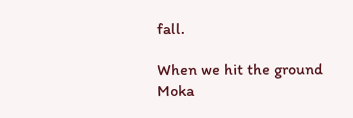fall.

When we hit the ground Moka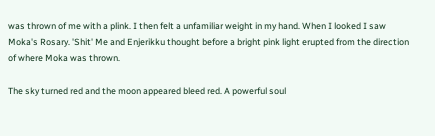was thrown of me with a plink. I then felt a unfamiliar weight in my hand. When I looked I saw Moka's Rosary. 'Shit' Me and Enjerikku thought before a bright pink light erupted from the direction of where Moka was thrown.

The sky turned red and the moon appeared bleed red. A powerful soul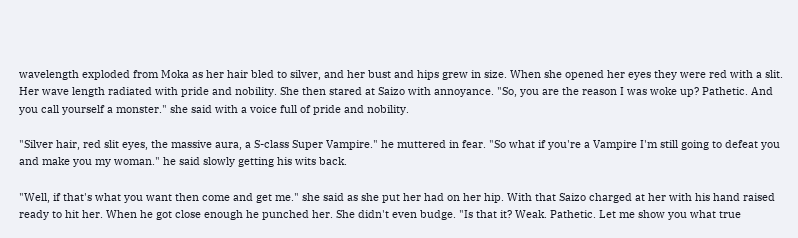wavelength exploded from Moka as her hair bled to silver, and her bust and hips grew in size. When she opened her eyes they were red with a slit. Her wave length radiated with pride and nobility. She then stared at Saizo with annoyance. "So, you are the reason I was woke up? Pathetic. And you call yourself a monster." she said with a voice full of pride and nobility.

"Silver hair, red slit eyes, the massive aura, a S-class Super Vampire." he muttered in fear. "So what if you're a Vampire I'm still going to defeat you and make you my woman." he said slowly getting his wits back.

"Well, if that's what you want then come and get me." she said as she put her had on her hip. With that Saizo charged at her with his hand raised ready to hit her. When he got close enough he punched her. She didn't even budge. "Is that it? Weak. Pathetic. Let me show you what true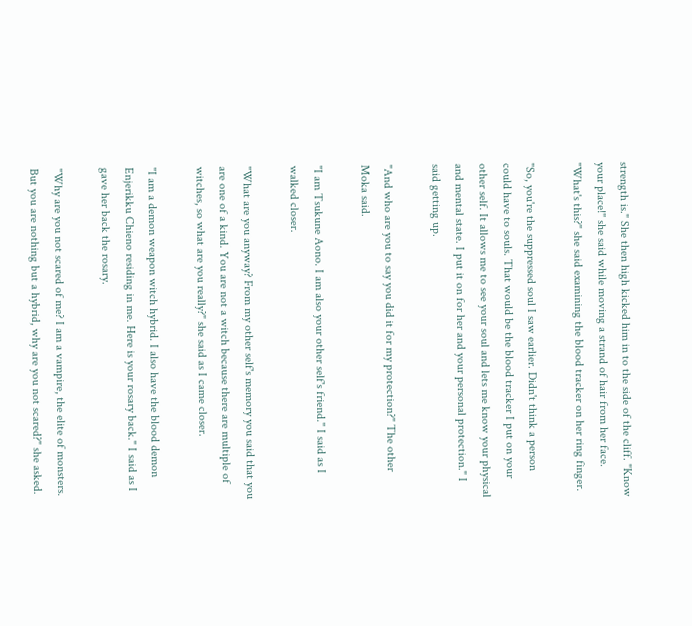strength is." She then high kicked him in to the side of the cliff. "Know your place!" she said while moving a strand of hair from her face. "What's this?" she said examining the blood tracker on her ring finger.

"So, you're the suppressed soul I saw earlier. Didn't think a person could have to souls. That would be the blood tracker I put on your other self. It allows me to see your soul and lets me know your physical and mental state. I put it on for her and your personal protection." I said getting up.

"And who are you to say you did it for my protection?" The other Moka said.

"I am Tsukune Aono. I am also your other self's friend." I said as I walked closer.

"What are you anyway? From my other self's memory you said that you are one of a kind. You are not a witch because there are multiple of witches, so what are you really?" she said as I came closer.

"I am a demon weapon witch hybrid. I also have the blood demon Enjerikku Chieno residing in me. Here is your rosary back." I said as I gave her back the rosary.

"Why are you not scared of me? I am a vampire, the elite of monsters. But you are nothing but a hybrid, why are you not scared?" she asked.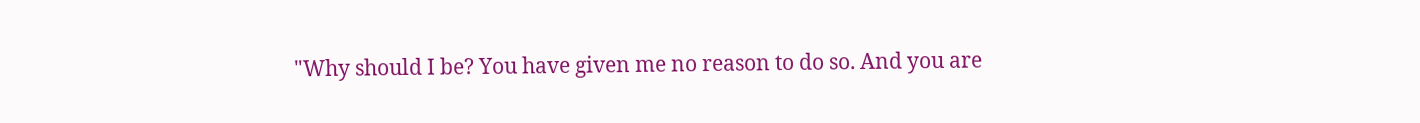"Why should I be? You have given me no reason to do so. And you are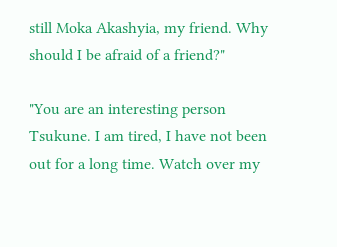still Moka Akashyia, my friend. Why should I be afraid of a friend?"

"You are an interesting person Tsukune. I am tired, I have not been out for a long time. Watch over my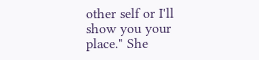other self or I'll show you your place." She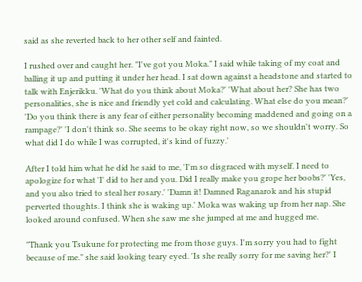said as she reverted back to her other self and fainted.

I rushed over and caught her. "I've got you Moka." I said while taking of my coat and balling it up and putting it under her head. I sat down against a headstone and started to talk with Enjerikku. 'What do you think about Moka?' 'What about her? She has two personalities, she is nice and friendly yet cold and calculating. What else do you mean?' 'Do you think there is any fear of either personality becoming maddened and going on a rampage?' 'I don't think so. She seems to be okay right now, so we shouldn't worry. So what did I do while I was corrupted, it's kind of fuzzy.'

After I told him what he did he said to me, 'I'm so disgraced with myself. I need to apologize for what 'I' did to her and you. Did I really make you grope her boobs?' 'Yes, and you also tried to steal her rosary.' 'Damn it! Damned Raganarok and his stupid perverted thoughts. I think she is waking up.' Moka was waking up from her nap. She looked around confused. When she saw me she jumped at me and hugged me.

"Thank you Tsukune for protecting me from those guys. I'm sorry you had to fight because of me." she said looking teary eyed. 'Is she really sorry for me saving her?' I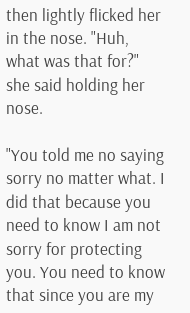then lightly flicked her in the nose. "Huh, what was that for?" she said holding her nose.

"You told me no saying sorry no matter what. I did that because you need to know I am not sorry for protecting you. You need to know that since you are my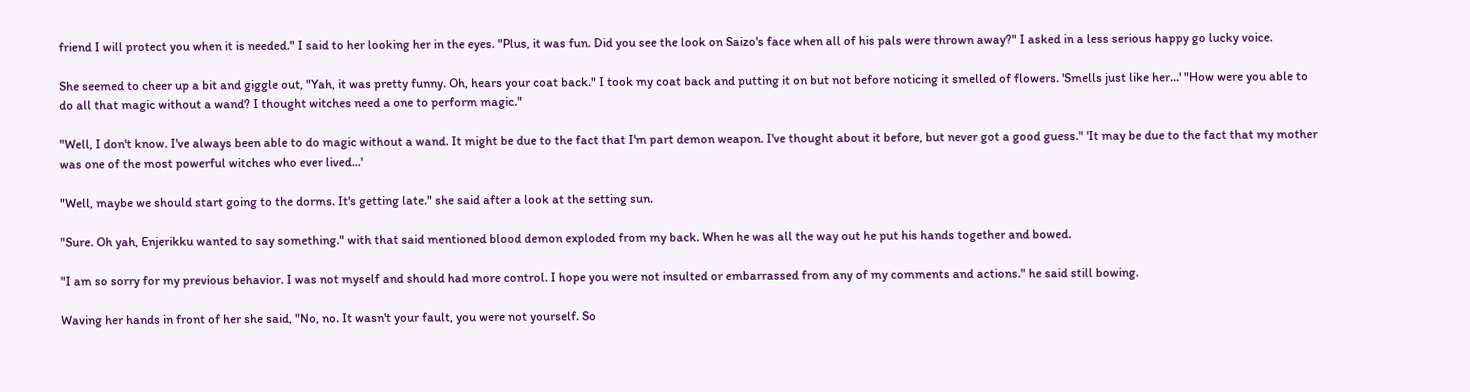friend I will protect you when it is needed." I said to her looking her in the eyes. "Plus, it was fun. Did you see the look on Saizo's face when all of his pals were thrown away?" I asked in a less serious happy go lucky voice.

She seemed to cheer up a bit and giggle out, "Yah, it was pretty funny. Oh, hears your coat back." I took my coat back and putting it on but not before noticing it smelled of flowers. 'Smells just like her...' "How were you able to do all that magic without a wand? I thought witches need a one to perform magic."

"Well, I don't know. I've always been able to do magic without a wand. It might be due to the fact that I'm part demon weapon. I've thought about it before, but never got a good guess." 'It may be due to the fact that my mother was one of the most powerful witches who ever lived...'

"Well, maybe we should start going to the dorms. It's getting late." she said after a look at the setting sun.

"Sure. Oh yah, Enjerikku wanted to say something." with that said mentioned blood demon exploded from my back. When he was all the way out he put his hands together and bowed.

"I am so sorry for my previous behavior. I was not myself and should had more control. I hope you were not insulted or embarrassed from any of my comments and actions." he said still bowing.

Waving her hands in front of her she said, "No, no. It wasn't your fault, you were not yourself. So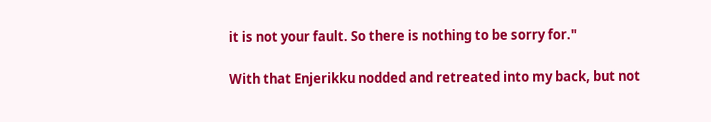it is not your fault. So there is nothing to be sorry for."

With that Enjerikku nodded and retreated into my back, but not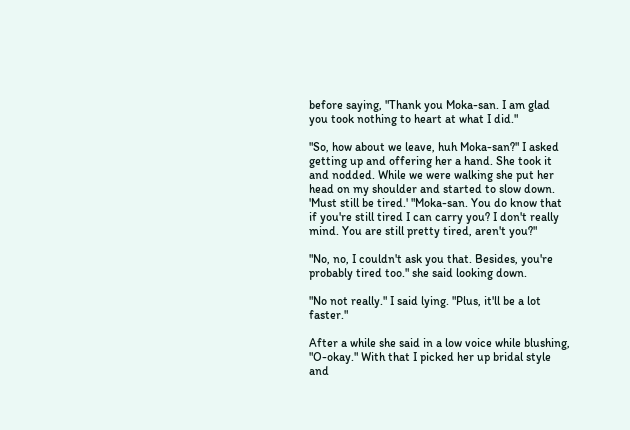before saying, "Thank you Moka-san. I am glad you took nothing to heart at what I did."

"So, how about we leave, huh Moka-san?" I asked getting up and offering her a hand. She took it and nodded. While we were walking she put her head on my shoulder and started to slow down. 'Must still be tired.' "Moka-san. You do know that if you're still tired I can carry you? I don't really mind. You are still pretty tired, aren't you?"

"No, no, I couldn't ask you that. Besides, you're probably tired too." she said looking down.

"No not really." I said lying. "Plus, it'll be a lot faster."

After a while she said in a low voice while blushing, "O-okay." With that I picked her up bridal style and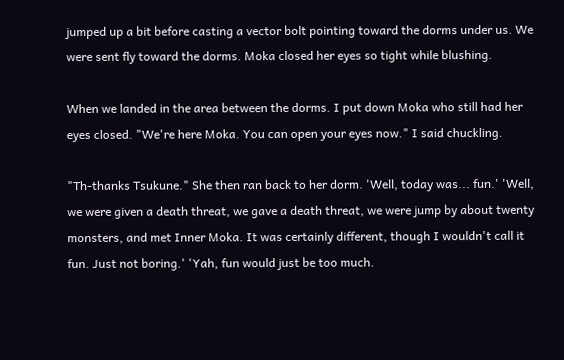jumped up a bit before casting a vector bolt pointing toward the dorms under us. We were sent fly toward the dorms. Moka closed her eyes so tight while blushing.

When we landed in the area between the dorms. I put down Moka who still had her eyes closed. "We're here Moka. You can open your eyes now." I said chuckling.

"Th-thanks Tsukune." She then ran back to her dorm. 'Well, today was... fun.' 'Well, we were given a death threat, we gave a death threat, we were jump by about twenty monsters, and met Inner Moka. It was certainly different, though I wouldn't call it fun. Just not boring.' 'Yah, fun would just be too much.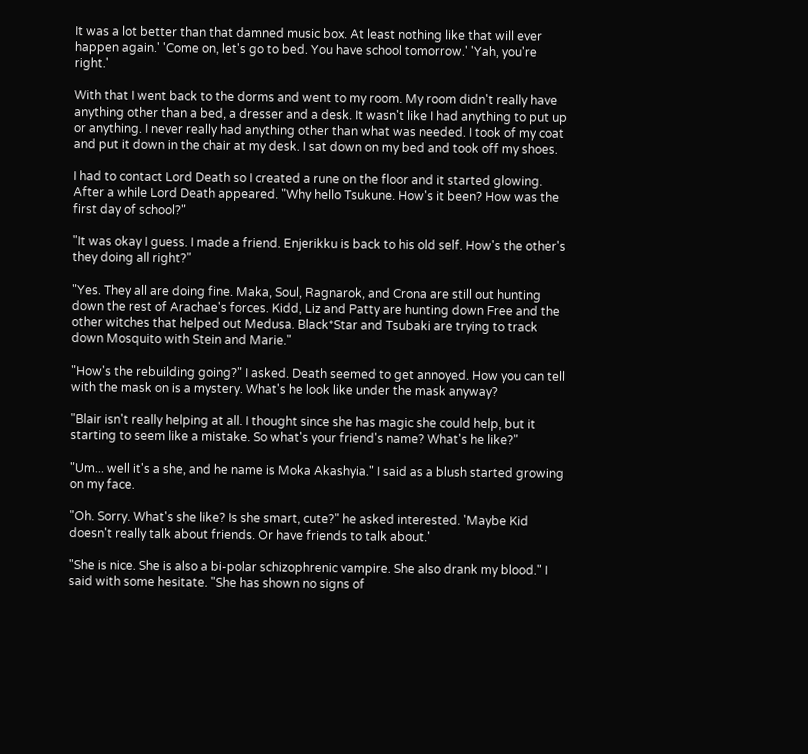It was a lot better than that damned music box. At least nothing like that will ever happen again.' 'Come on, let's go to bed. You have school tomorrow.' 'Yah, you're right.'

With that I went back to the dorms and went to my room. My room didn't really have anything other than a bed, a dresser and a desk. It wasn't like I had anything to put up or anything. I never really had anything other than what was needed. I took of my coat and put it down in the chair at my desk. I sat down on my bed and took off my shoes.

I had to contact Lord Death so I created a rune on the floor and it started glowing. After a while Lord Death appeared. "Why hello Tsukune. How's it been? How was the first day of school?"

"It was okay I guess. I made a friend. Enjerikku is back to his old self. How's the other's they doing all right?"

"Yes. They all are doing fine. Maka, Soul, Ragnarok, and Crona are still out hunting down the rest of Arachae's forces. Kidd, Liz and Patty are hunting down Free and the other witches that helped out Medusa. Black*Star and Tsubaki are trying to track down Mosquito with Stein and Marie."

"How's the rebuilding going?" I asked. Death seemed to get annoyed. How you can tell with the mask on is a mystery. What's he look like under the mask anyway?

"Blair isn't really helping at all. I thought since she has magic she could help, but it starting to seem like a mistake. So what's your friend's name? What's he like?"

"Um... well it's a she, and he name is Moka Akashyia." I said as a blush started growing on my face.

"Oh. Sorry. What's she like? Is she smart, cute?" he asked interested. 'Maybe Kid doesn't really talk about friends. Or have friends to talk about.'

"She is nice. She is also a bi-polar schizophrenic vampire. She also drank my blood." I said with some hesitate. "She has shown no signs of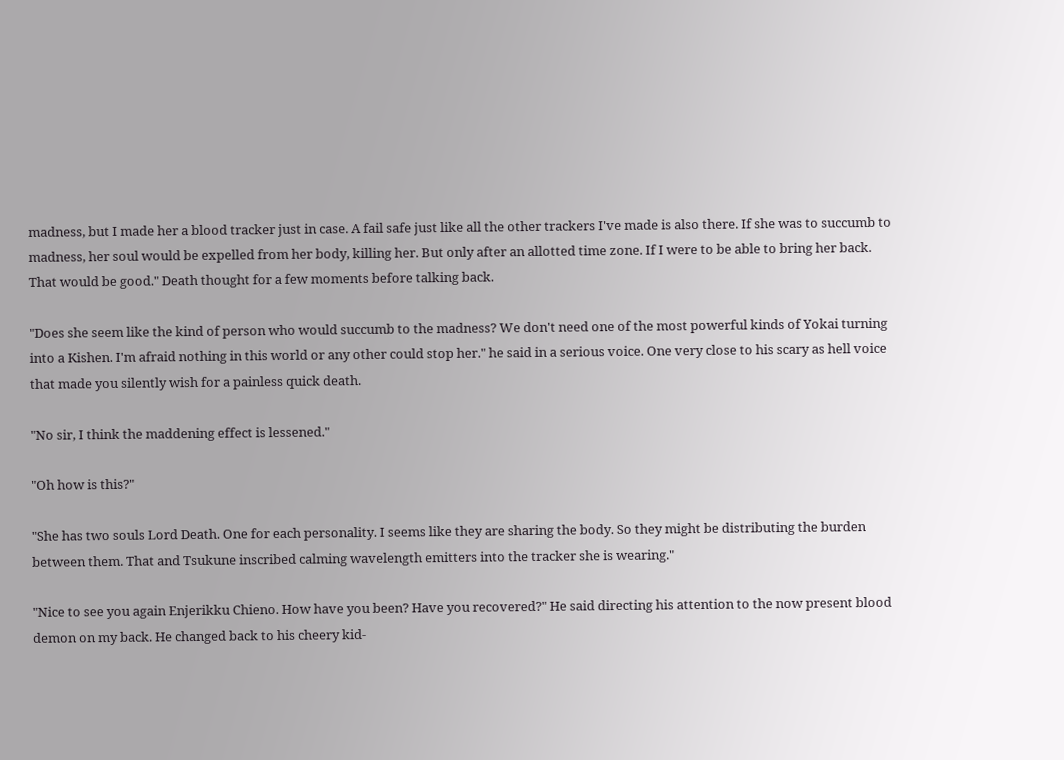madness, but I made her a blood tracker just in case. A fail safe just like all the other trackers I've made is also there. If she was to succumb to madness, her soul would be expelled from her body, killing her. But only after an allotted time zone. If I were to be able to bring her back. That would be good." Death thought for a few moments before talking back.

"Does she seem like the kind of person who would succumb to the madness? We don't need one of the most powerful kinds of Yokai turning into a Kishen. I'm afraid nothing in this world or any other could stop her." he said in a serious voice. One very close to his scary as hell voice that made you silently wish for a painless quick death.

"No sir, I think the maddening effect is lessened."

"Oh how is this?"

"She has two souls Lord Death. One for each personality. I seems like they are sharing the body. So they might be distributing the burden between them. That and Tsukune inscribed calming wavelength emitters into the tracker she is wearing."

"Nice to see you again Enjerikku Chieno. How have you been? Have you recovered?" He said directing his attention to the now present blood demon on my back. He changed back to his cheery kid-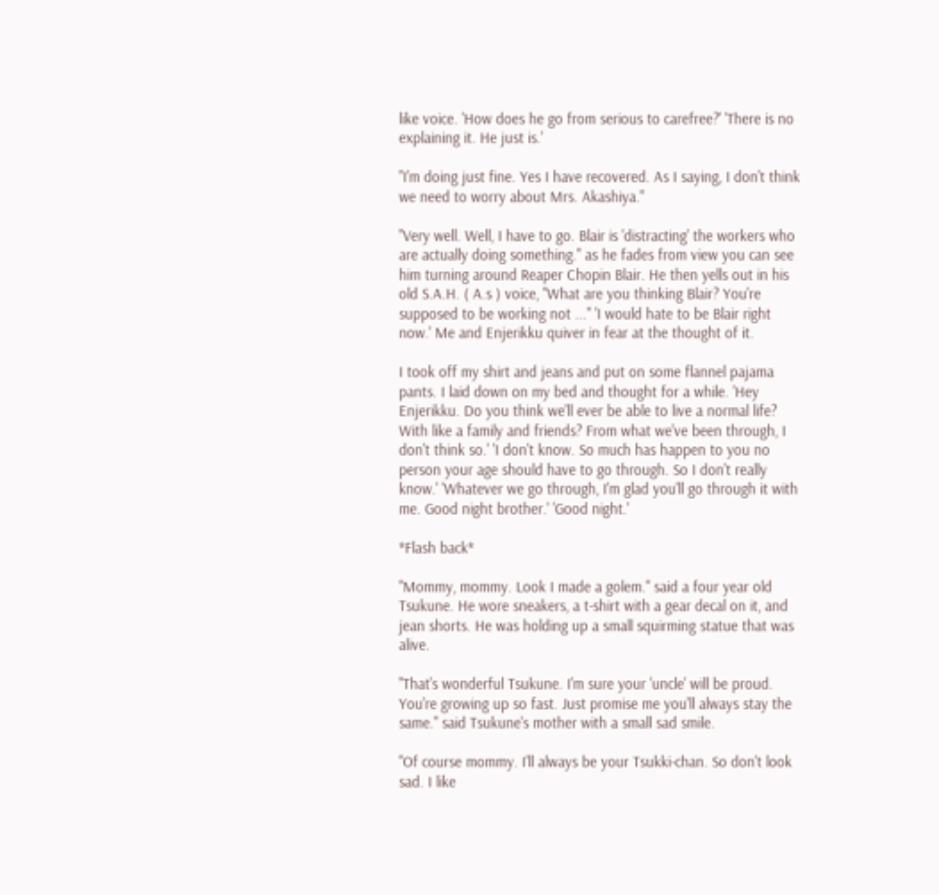like voice. 'How does he go from serious to carefree?' 'There is no explaining it. He just is.'

"I'm doing just fine. Yes I have recovered. As I saying, I don't think we need to worry about Mrs. Akashiya."

"Very well. Well, I have to go. Blair is 'distracting' the workers who are actually doing something." as he fades from view you can see him turning around Reaper Chopin Blair. He then yells out in his old S.A.H. ( A.s ) voice, "What are you thinking Blair? You're supposed to be working not ..." 'I would hate to be Blair right now.' Me and Enjerikku quiver in fear at the thought of it.

I took off my shirt and jeans and put on some flannel pajama pants. I laid down on my bed and thought for a while. 'Hey Enjerikku. Do you think we'll ever be able to live a normal life? With like a family and friends? From what we've been through, I don't think so.' 'I don't know. So much has happen to you no person your age should have to go through. So I don't really know.' 'Whatever we go through, I'm glad you'll go through it with me. Good night brother.' 'Good night.'

*Flash back*

"Mommy, mommy. Look I made a golem." said a four year old Tsukune. He wore sneakers, a t-shirt with a gear decal on it, and jean shorts. He was holding up a small squirming statue that was alive.

"That's wonderful Tsukune. I'm sure your 'uncle' will be proud. You're growing up so fast. Just promise me you'll always stay the same." said Tsukune's mother with a small sad smile.

"Of course mommy. I'll always be your Tsukki-chan. So don't look sad. I like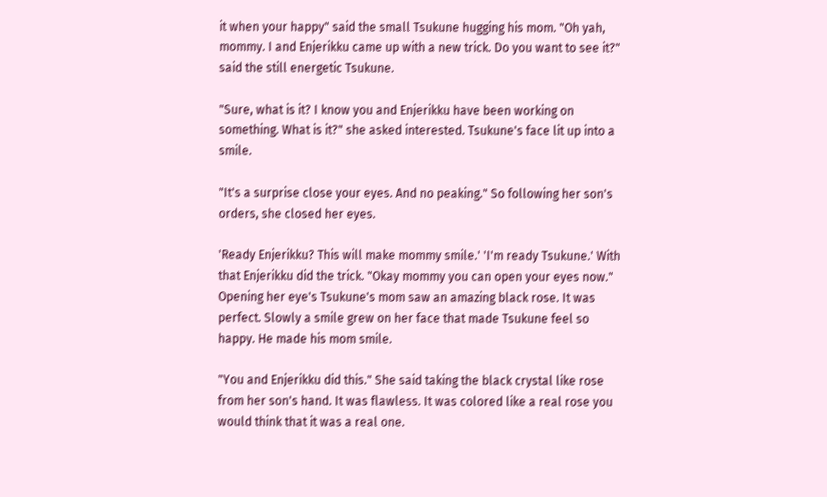it when your happy" said the small Tsukune hugging his mom. "Oh yah, mommy. I and Enjerikku came up with a new trick. Do you want to see it?" said the still energetic Tsukune.

"Sure, what is it? I know you and Enjerikku have been working on something. What is it?" she asked interested. Tsukune's face lit up into a smile.

"It's a surprise close your eyes. And no peaking." So following her son's orders, she closed her eyes.

'Ready Enjerikku? This will make mommy smile.' 'I'm ready Tsukune.' With that Enjerikku did the trick. "Okay mommy you can open your eyes now." Opening her eye's Tsukune's mom saw an amazing black rose. It was perfect. Slowly a smile grew on her face that made Tsukune feel so happy. He made his mom smile.

"You and Enjerikku did this." She said taking the black crystal like rose from her son's hand. It was flawless. It was colored like a real rose you would think that it was a real one.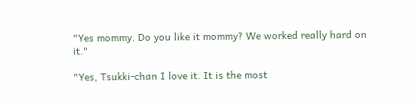"Yes mommy. Do you like it mommy? We worked really hard on it."

"Yes, Tsukki-chan I love it. It is the most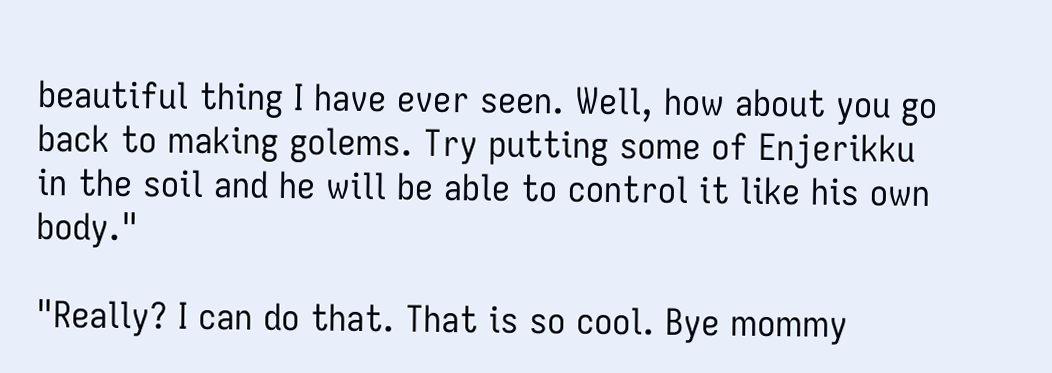beautiful thing I have ever seen. Well, how about you go back to making golems. Try putting some of Enjerikku in the soil and he will be able to control it like his own body."

"Really? I can do that. That is so cool. Bye mommy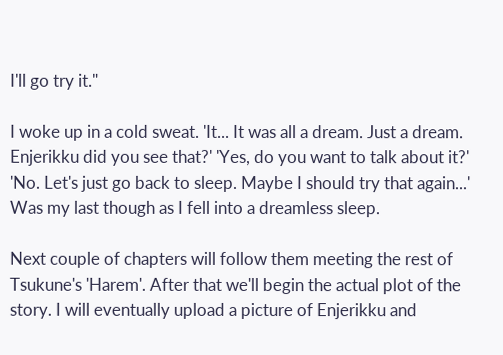I'll go try it."

I woke up in a cold sweat. 'It... It was all a dream. Just a dream. Enjerikku did you see that?' 'Yes, do you want to talk about it?' 'No. Let's just go back to sleep. Maybe I should try that again...' Was my last though as I fell into a dreamless sleep.

Next couple of chapters will follow them meeting the rest of Tsukune's 'Harem'. After that we'll begin the actual plot of the story. I will eventually upload a picture of Enjerikku and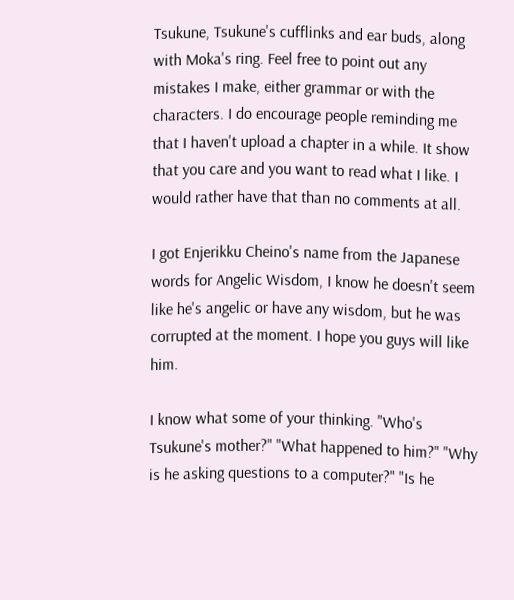Tsukune, Tsukune's cufflinks and ear buds, along with Moka's ring. Feel free to point out any mistakes I make, either grammar or with the characters. I do encourage people reminding me that I haven't upload a chapter in a while. It show that you care and you want to read what I like. I would rather have that than no comments at all.

I got Enjerikku Cheino's name from the Japanese words for Angelic Wisdom, I know he doesn't seem like he's angelic or have any wisdom, but he was corrupted at the moment. I hope you guys will like him.

I know what some of your thinking. "Who's Tsukune's mother?" "What happened to him?" "Why is he asking questions to a computer?" "Is he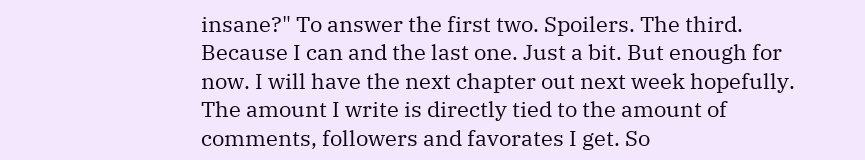insane?" To answer the first two. Spoilers. The third. Because I can and the last one. Just a bit. But enough for now. I will have the next chapter out next week hopefully. The amount I write is directly tied to the amount of comments, followers and favorates I get. So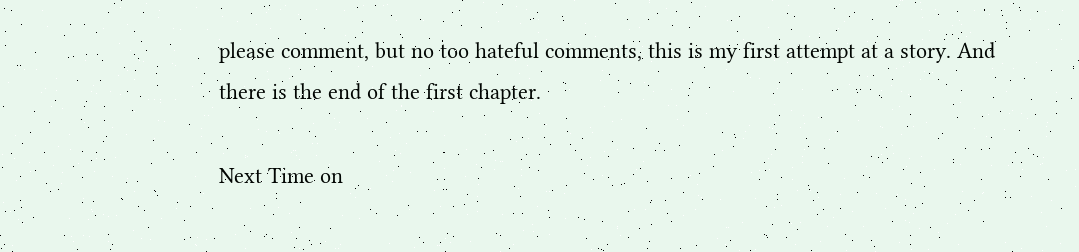please comment, but no too hateful comments, this is my first attempt at a story. And there is the end of the first chapter.

Next Time on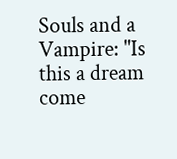Souls and a Vampire: "Is this a dream come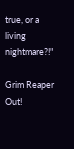true, or a living nightmare?!"

Grim Reaper Out!